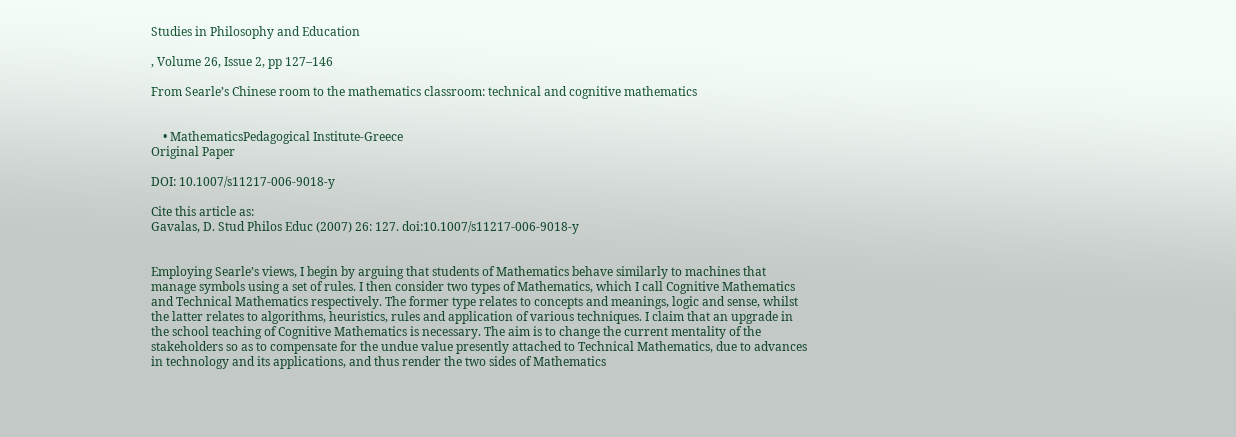Studies in Philosophy and Education

, Volume 26, Issue 2, pp 127–146

From Searle’s Chinese room to the mathematics classroom: technical and cognitive mathematics


    • MathematicsPedagogical Institute-Greece
Original Paper

DOI: 10.1007/s11217-006-9018-y

Cite this article as:
Gavalas, D. Stud Philos Educ (2007) 26: 127. doi:10.1007/s11217-006-9018-y


Employing Searle’s views, I begin by arguing that students of Mathematics behave similarly to machines that manage symbols using a set of rules. I then consider two types of Mathematics, which I call Cognitive Mathematics and Technical Mathematics respectively. The former type relates to concepts and meanings, logic and sense, whilst the latter relates to algorithms, heuristics, rules and application of various techniques. I claim that an upgrade in the school teaching of Cognitive Mathematics is necessary. The aim is to change the current mentality of the stakeholders so as to compensate for the undue value presently attached to Technical Mathematics, due to advances in technology and its applications, and thus render the two sides of Mathematics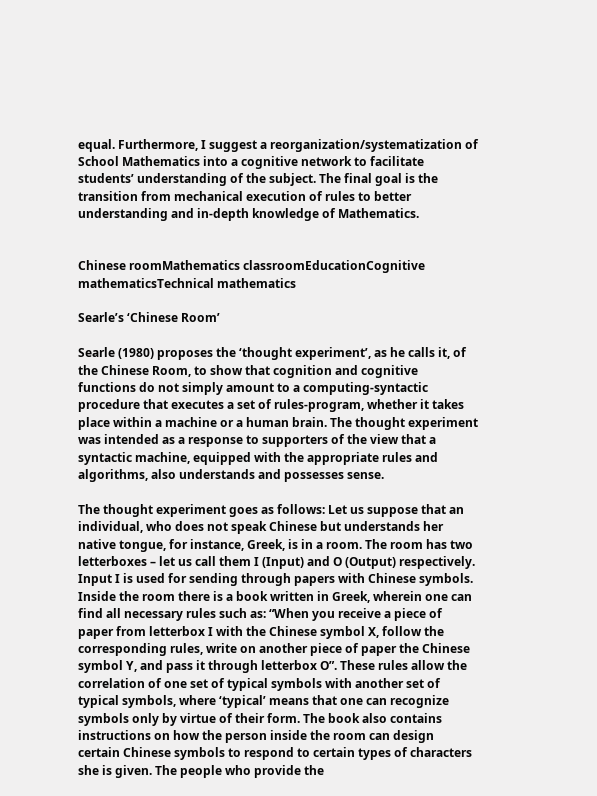equal. Furthermore, I suggest a reorganization/systematization of School Mathematics into a cognitive network to facilitate students’ understanding of the subject. The final goal is the transition from mechanical execution of rules to better understanding and in-depth knowledge of Mathematics.


Chinese roomMathematics classroomEducationCognitive mathematicsTechnical mathematics

Searle’s ‘Chinese Room’

Searle (1980) proposes the ‘thought experiment’, as he calls it, of the Chinese Room, to show that cognition and cognitive functions do not simply amount to a computing-syntactic procedure that executes a set of rules-program, whether it takes place within a machine or a human brain. The thought experiment was intended as a response to supporters of the view that a syntactic machine, equipped with the appropriate rules and algorithms, also understands and possesses sense.

The thought experiment goes as follows: Let us suppose that an individual, who does not speak Chinese but understands her native tongue, for instance, Greek, is in a room. The room has two letterboxes – let us call them I (Input) and O (Output) respectively. Input I is used for sending through papers with Chinese symbols. Inside the room there is a book written in Greek, wherein one can find all necessary rules such as: “When you receive a piece of paper from letterbox I with the Chinese symbol X, follow the corresponding rules, write on another piece of paper the Chinese symbol Y, and pass it through letterbox O”. These rules allow the correlation of one set of typical symbols with another set of typical symbols, where ‘typical’ means that one can recognize symbols only by virtue of their form. The book also contains instructions on how the person inside the room can design certain Chinese symbols to respond to certain types of characters she is given. The people who provide the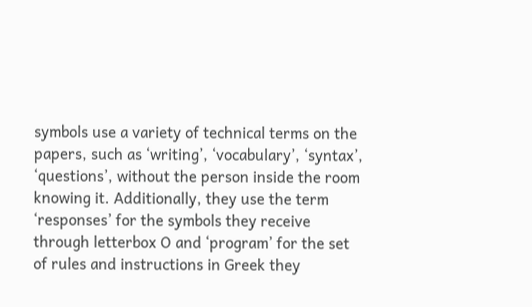symbols use a variety of technical terms on the papers, such as ‘writing’, ‘vocabulary’, ‘syntax’, ‘questions’, without the person inside the room knowing it. Additionally, they use the term ‘responses’ for the symbols they receive through letterbox O and ‘program’ for the set of rules and instructions in Greek they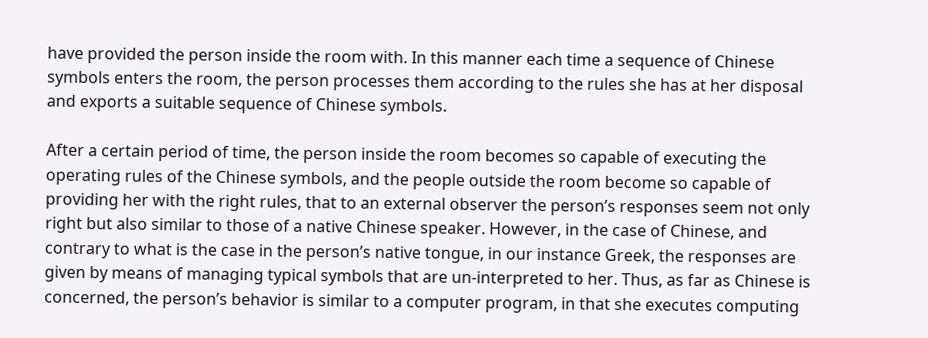have provided the person inside the room with. In this manner each time a sequence of Chinese symbols enters the room, the person processes them according to the rules she has at her disposal and exports a suitable sequence of Chinese symbols.

After a certain period of time, the person inside the room becomes so capable of executing the operating rules of the Chinese symbols, and the people outside the room become so capable of providing her with the right rules, that to an external observer the person’s responses seem not only right but also similar to those of a native Chinese speaker. However, in the case of Chinese, and contrary to what is the case in the person’s native tongue, in our instance Greek, the responses are given by means of managing typical symbols that are un-interpreted to her. Thus, as far as Chinese is concerned, the person’s behavior is similar to a computer program, in that she executes computing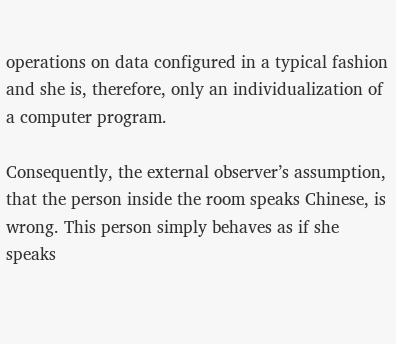operations on data configured in a typical fashion and she is, therefore, only an individualization of a computer program.

Consequently, the external observer’s assumption, that the person inside the room speaks Chinese, is wrong. This person simply behaves as if she speaks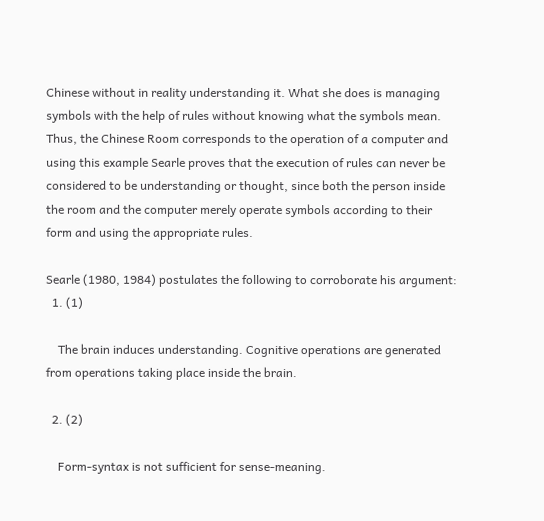Chinese without in reality understanding it. What she does is managing symbols with the help of rules without knowing what the symbols mean. Thus, the Chinese Room corresponds to the operation of a computer and using this example Searle proves that the execution of rules can never be considered to be understanding or thought, since both the person inside the room and the computer merely operate symbols according to their form and using the appropriate rules.

Searle (1980, 1984) postulates the following to corroborate his argument:
  1. (1)

    The brain induces understanding. Cognitive operations are generated from operations taking place inside the brain.

  2. (2)

    Form-syntax is not sufficient for sense-meaning.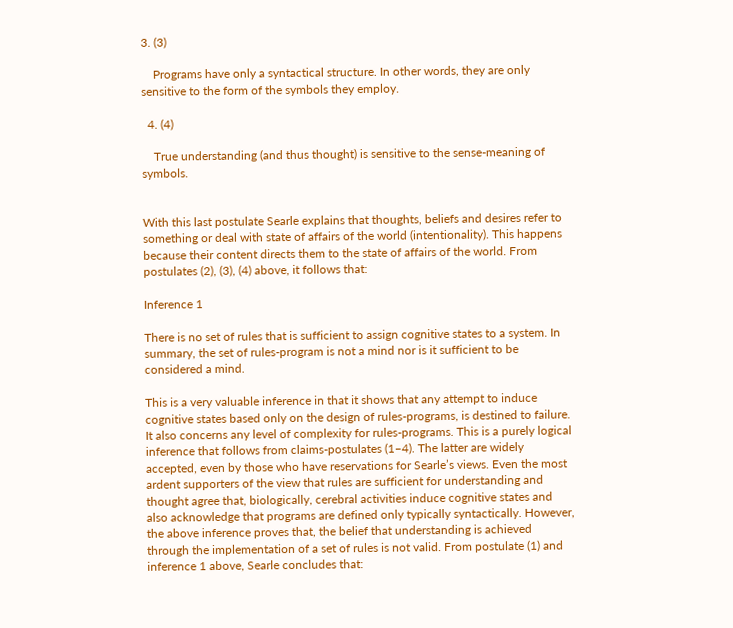3. (3)

    Programs have only a syntactical structure. In other words, they are only sensitive to the form of the symbols they employ.

  4. (4)

    True understanding (and thus thought) is sensitive to the sense-meaning of symbols.


With this last postulate Searle explains that thoughts, beliefs and desires refer to something or deal with state of affairs of the world (intentionality). This happens because their content directs them to the state of affairs of the world. From postulates (2), (3), (4) above, it follows that:

Inference 1

There is no set of rules that is sufficient to assign cognitive states to a system. In summary, the set of rules-program is not a mind nor is it sufficient to be considered a mind.

This is a very valuable inference in that it shows that any attempt to induce cognitive states based only on the design of rules-programs, is destined to failure. It also concerns any level of complexity for rules-programs. This is a purely logical inference that follows from claims-postulates (1–4). The latter are widely accepted, even by those who have reservations for Searle’s views. Even the most ardent supporters of the view that rules are sufficient for understanding and thought agree that, biologically, cerebral activities induce cognitive states and also acknowledge that programs are defined only typically syntactically. However, the above inference proves that, the belief that understanding is achieved through the implementation of a set of rules is not valid. From postulate (1) and inference 1 above, Searle concludes that: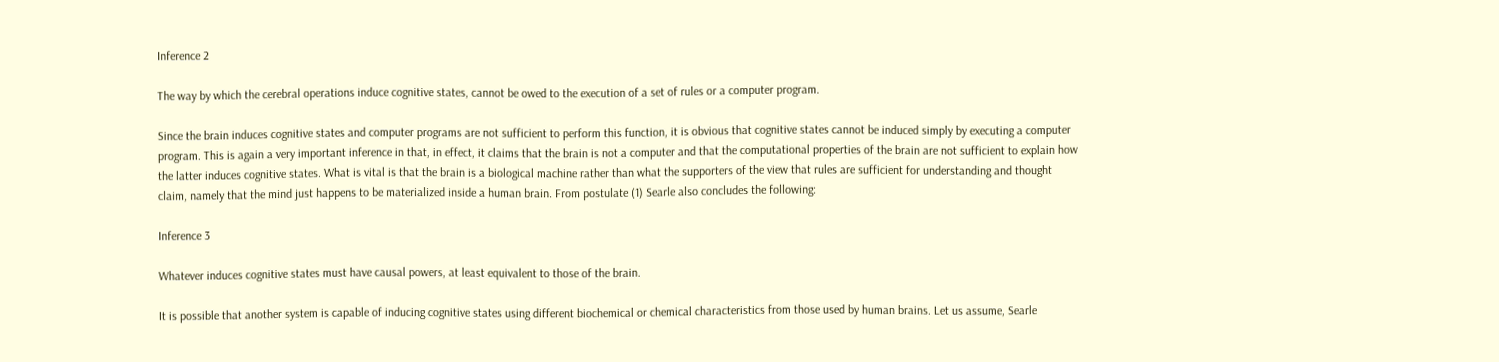Inference 2

The way by which the cerebral operations induce cognitive states, cannot be owed to the execution of a set of rules or a computer program.

Since the brain induces cognitive states and computer programs are not sufficient to perform this function, it is obvious that cognitive states cannot be induced simply by executing a computer program. This is again a very important inference in that, in effect, it claims that the brain is not a computer and that the computational properties of the brain are not sufficient to explain how the latter induces cognitive states. What is vital is that the brain is a biological machine rather than what the supporters of the view that rules are sufficient for understanding and thought claim, namely that the mind just happens to be materialized inside a human brain. From postulate (1) Searle also concludes the following:

Inference 3

Whatever induces cognitive states must have causal powers, at least equivalent to those of the brain.

It is possible that another system is capable of inducing cognitive states using different biochemical or chemical characteristics from those used by human brains. Let us assume, Searle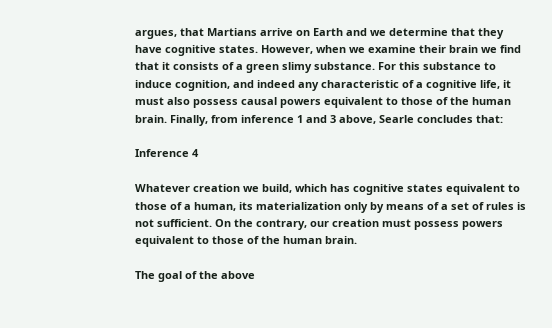argues, that Martians arrive on Earth and we determine that they have cognitive states. However, when we examine their brain we find that it consists of a green slimy substance. For this substance to induce cognition, and indeed any characteristic of a cognitive life, it must also possess causal powers equivalent to those of the human brain. Finally, from inference 1 and 3 above, Searle concludes that:

Inference 4

Whatever creation we build, which has cognitive states equivalent to those of a human, its materialization only by means of a set of rules is not sufficient. On the contrary, our creation must possess powers equivalent to those of the human brain.

The goal of the above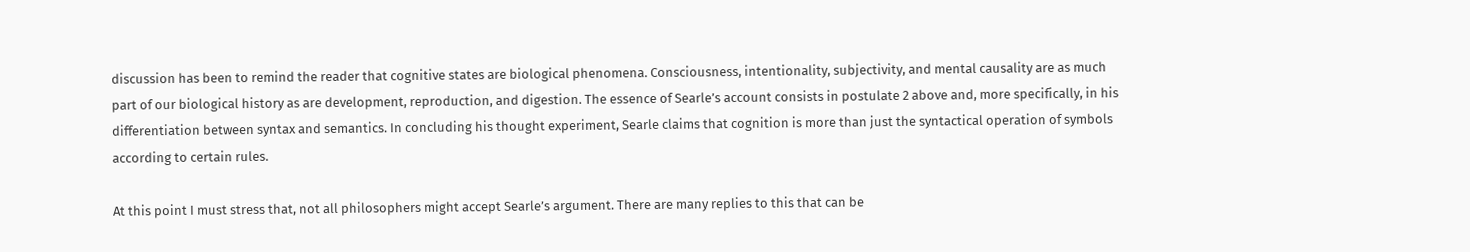discussion has been to remind the reader that cognitive states are biological phenomena. Consciousness, intentionality, subjectivity, and mental causality are as much part of our biological history as are development, reproduction, and digestion. The essence of Searle’s account consists in postulate 2 above and, more specifically, in his differentiation between syntax and semantics. In concluding his thought experiment, Searle claims that cognition is more than just the syntactical operation of symbols according to certain rules.

At this point I must stress that, not all philosophers might accept Searle’s argument. There are many replies to this that can be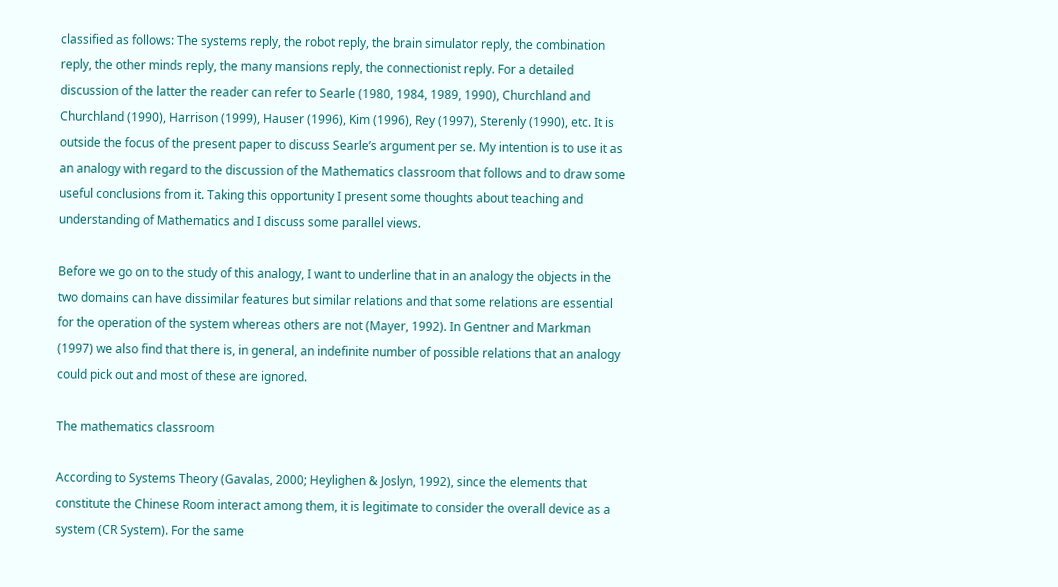classified as follows: The systems reply, the robot reply, the brain simulator reply, the combination reply, the other minds reply, the many mansions reply, the connectionist reply. For a detailed discussion of the latter the reader can refer to Searle (1980, 1984, 1989, 1990), Churchland and Churchland (1990), Harrison (1999), Hauser (1996), Kim (1996), Rey (1997), Sterenly (1990), etc. It is outside the focus of the present paper to discuss Searle’s argument per se. My intention is to use it as an analogy with regard to the discussion of the Mathematics classroom that follows and to draw some useful conclusions from it. Taking this opportunity I present some thoughts about teaching and understanding of Mathematics and I discuss some parallel views.

Before we go on to the study of this analogy, I want to underline that in an analogy the objects in the two domains can have dissimilar features but similar relations and that some relations are essential for the operation of the system whereas others are not (Mayer, 1992). In Gentner and Markman (1997) we also find that there is, in general, an indefinite number of possible relations that an analogy could pick out and most of these are ignored.

The mathematics classroom

According to Systems Theory (Gavalas, 2000; Heylighen & Joslyn, 1992), since the elements that constitute the Chinese Room interact among them, it is legitimate to consider the overall device as a system (CR System). For the same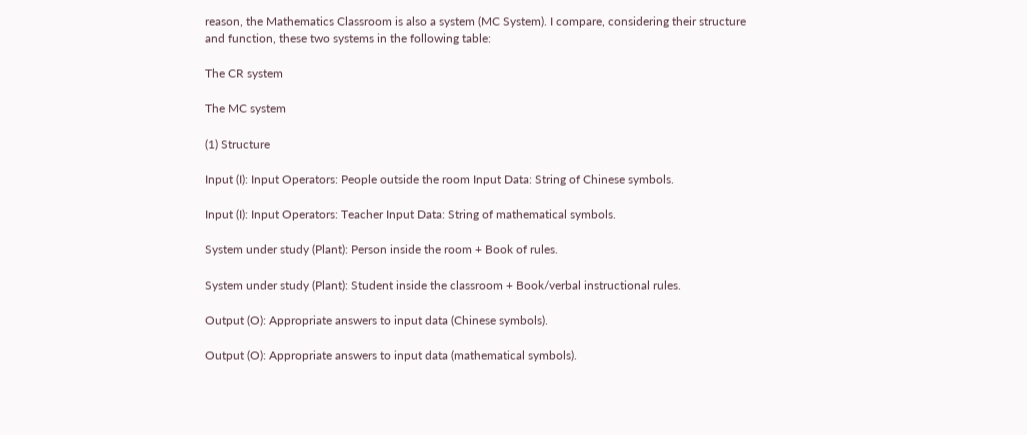reason, the Mathematics Classroom is also a system (MC System). I compare, considering their structure and function, these two systems in the following table:

The CR system

The MC system

(1) Structure

Input (I): Input Operators: People outside the room Input Data: String of Chinese symbols.

Input (I): Input Operators: Teacher Input Data: String of mathematical symbols.

System under study (Plant): Person inside the room + Book of rules.

System under study (Plant): Student inside the classroom + Book/verbal instructional rules.

Output (O): Appropriate answers to input data (Chinese symbols).

Output (O): Appropriate answers to input data (mathematical symbols).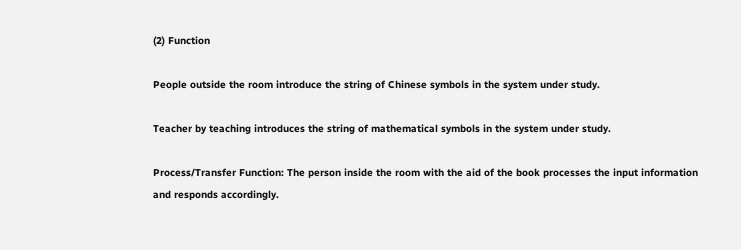(2) Function

People outside the room introduce the string of Chinese symbols in the system under study.

Teacher by teaching introduces the string of mathematical symbols in the system under study.

Process/Transfer Function: The person inside the room with the aid of the book processes the input information and responds accordingly.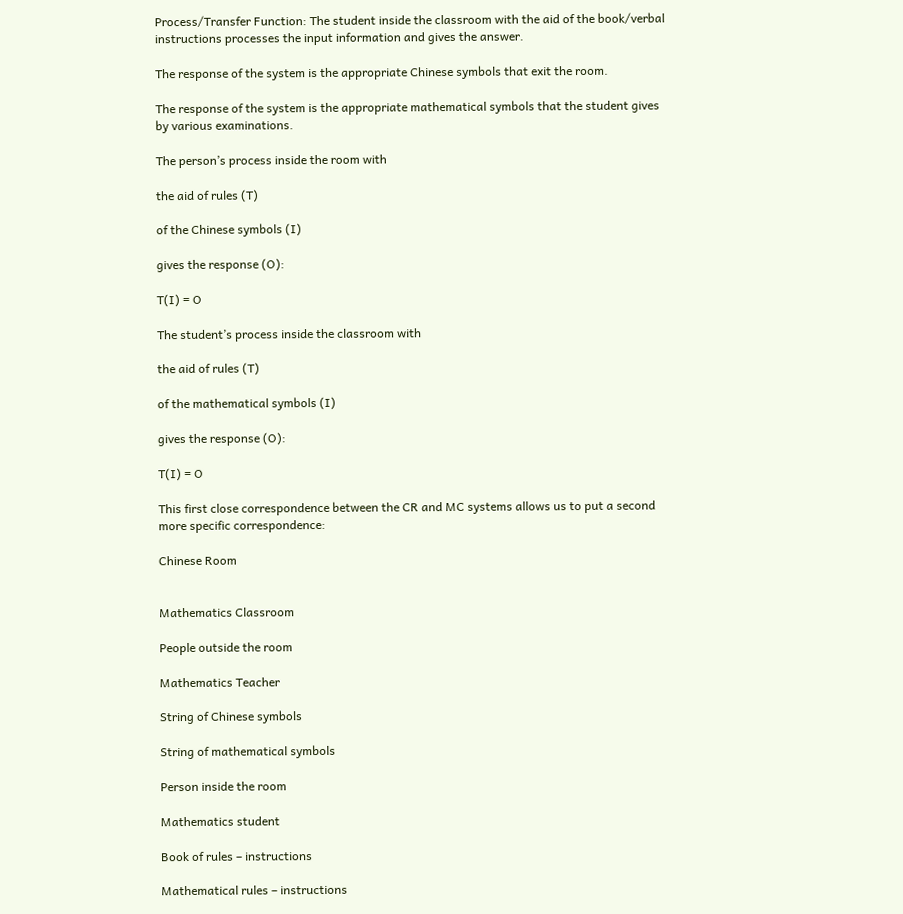Process/Transfer Function: The student inside the classroom with the aid of the book/verbal instructions processes the input information and gives the answer.

The response of the system is the appropriate Chinese symbols that exit the room.

The response of the system is the appropriate mathematical symbols that the student gives by various examinations.

The person’s process inside the room with

the aid of rules (T)

of the Chinese symbols (I)

gives the response (O):

T(I) = O

The student’s process inside the classroom with

the aid of rules (T)

of the mathematical symbols (I)

gives the response (O):

T(I) = O

This first close correspondence between the CR and MC systems allows us to put a second more specific correspondence:

Chinese Room


Mathematics Classroom

People outside the room

Mathematics Teacher

String of Chinese symbols

String of mathematical symbols

Person inside the room

Mathematics student

Book of rules – instructions

Mathematical rules – instructions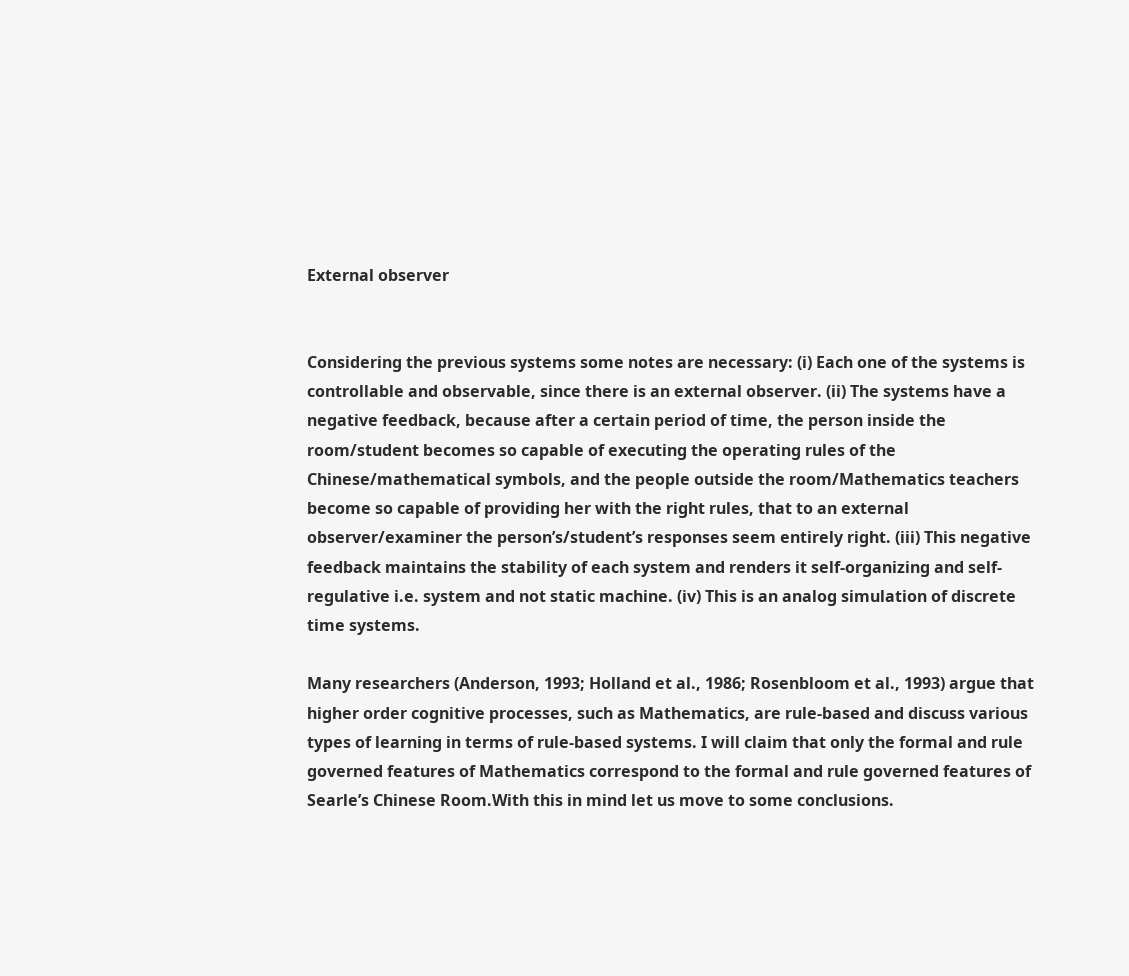External observer


Considering the previous systems some notes are necessary: (i) Each one of the systems is controllable and observable, since there is an external observer. (ii) The systems have a negative feedback, because after a certain period of time, the person inside the room/student becomes so capable of executing the operating rules of the Chinese/mathematical symbols, and the people outside the room/Mathematics teachers become so capable of providing her with the right rules, that to an external observer/examiner the person’s/student’s responses seem entirely right. (iii) This negative feedback maintains the stability of each system and renders it self-organizing and self-regulative i.e. system and not static machine. (iv) This is an analog simulation of discrete time systems.

Many researchers (Anderson, 1993; Holland et al., 1986; Rosenbloom et al., 1993) argue that higher order cognitive processes, such as Mathematics, are rule-based and discuss various types of learning in terms of rule-based systems. I will claim that only the formal and rule governed features of Mathematics correspond to the formal and rule governed features of Searle’s Chinese Room.With this in mind let us move to some conclusions.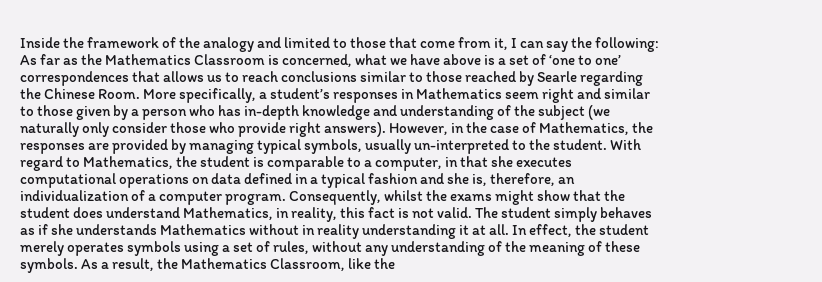Inside the framework of the analogy and limited to those that come from it, I can say the following: As far as the Mathematics Classroom is concerned, what we have above is a set of ‘one to one’ correspondences that allows us to reach conclusions similar to those reached by Searle regarding the Chinese Room. More specifically, a student’s responses in Mathematics seem right and similar to those given by a person who has in-depth knowledge and understanding of the subject (we naturally only consider those who provide right answers). However, in the case of Mathematics, the responses are provided by managing typical symbols, usually un-interpreted to the student. With regard to Mathematics, the student is comparable to a computer, in that she executes computational operations on data defined in a typical fashion and she is, therefore, an individualization of a computer program. Consequently, whilst the exams might show that the student does understand Mathematics, in reality, this fact is not valid. The student simply behaves as if she understands Mathematics without in reality understanding it at all. In effect, the student merely operates symbols using a set of rules, without any understanding of the meaning of these symbols. As a result, the Mathematics Classroom, like the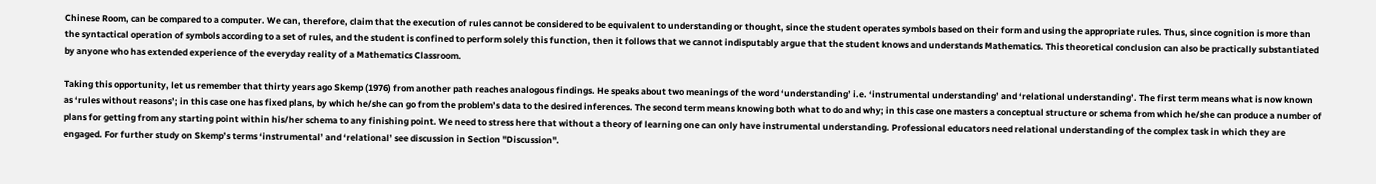Chinese Room, can be compared to a computer. We can, therefore, claim that the execution of rules cannot be considered to be equivalent to understanding or thought, since the student operates symbols based on their form and using the appropriate rules. Thus, since cognition is more than the syntactical operation of symbols according to a set of rules, and the student is confined to perform solely this function, then it follows that we cannot indisputably argue that the student knows and understands Mathematics. This theoretical conclusion can also be practically substantiated by anyone who has extended experience of the everyday reality of a Mathematics Classroom.

Taking this opportunity, let us remember that thirty years ago Skemp (1976) from another path reaches analogous findings. He speaks about two meanings of the word ‘understanding’ i.e. ‘instrumental understanding’ and ‘relational understanding’. The first term means what is now known as ‘rules without reasons’; in this case one has fixed plans, by which he/she can go from the problem’s data to the desired inferences. The second term means knowing both what to do and why; in this case one masters a conceptual structure or schema from which he/she can produce a number of plans for getting from any starting point within his/her schema to any finishing point. We need to stress here that without a theory of learning one can only have instrumental understanding. Professional educators need relational understanding of the complex task in which they are engaged. For further study on Skemp’s terms ‘instrumental’ and ‘relational’ see discussion in Section "Discussion".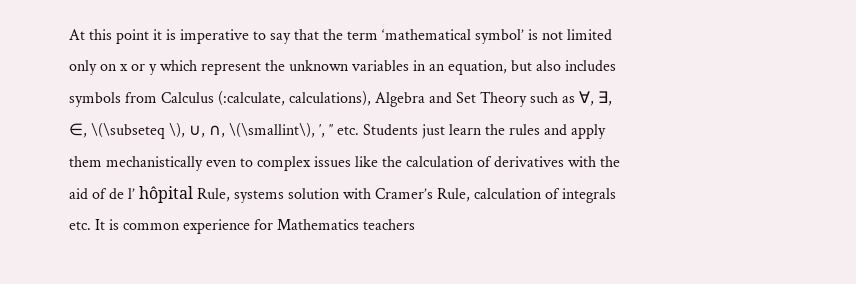At this point it is imperative to say that the term ‘mathematical symbol’ is not limited only on x or y which represent the unknown variables in an equation, but also includes symbols from Calculus (:calculate, calculations), Algebra and Set Theory such as ∀, ∃, ∈, \(\subseteq \), ∪, ∩, \(\smallint\), ′, ′′ etc. Students just learn the rules and apply them mechanistically even to complex issues like the calculation of derivatives with the aid of de l’ hôpital Rule, systems solution with Cramer’s Rule, calculation of integrals etc. It is common experience for Mathematics teachers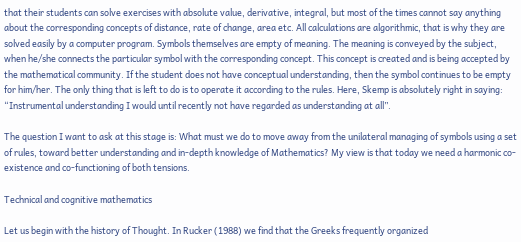that their students can solve exercises with absolute value, derivative, integral, but most of the times cannot say anything about the corresponding concepts of distance, rate of change, area etc. All calculations are algorithmic, that is why they are solved easily by a computer program. Symbols themselves are empty of meaning. The meaning is conveyed by the subject, when he/she connects the particular symbol with the corresponding concept. This concept is created and is being accepted by the mathematical community. If the student does not have conceptual understanding, then the symbol continues to be empty for him/her. The only thing that is left to do is to operate it according to the rules. Here, Skemp is absolutely right in saying: “Instrumental understanding I would until recently not have regarded as understanding at all”.

The question I want to ask at this stage is: What must we do to move away from the unilateral managing of symbols using a set of rules, toward better understanding and in-depth knowledge of Mathematics? My view is that today we need a harmonic co-existence and co-functioning of both tensions.

Technical and cognitive mathematics

Let us begin with the history of Thought. In Rucker (1988) we find that the Greeks frequently organized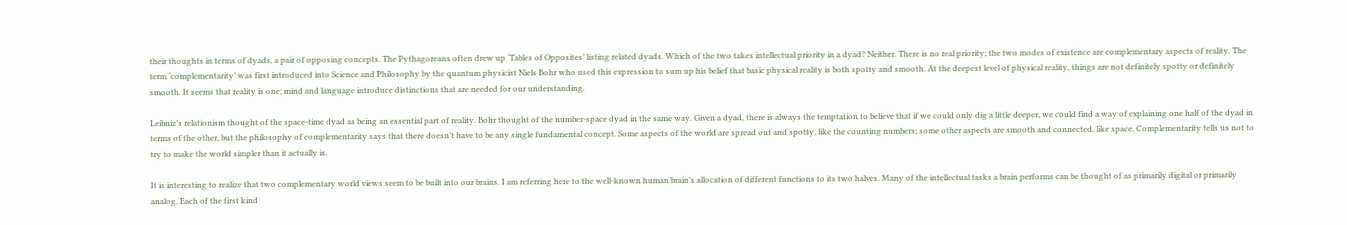their thoughts in terms of dyads, a pair of opposing concepts. The Pythagoreans often drew up ‘Tables of Opposites’ listing related dyads. Which of the two takes intellectual priority in a dyad? Neither. There is no real priority; the two modes of existence are complementary aspects of reality. The term ‘complementarity’ was first introduced into Science and Philosophy by the quantum physicist Niels Bohr who used this expression to sum up his belief that basic physical reality is both spotty and smooth. At the deepest level of physical reality, things are not definitely spotty or definitely smooth. It seems that reality is one; mind and language introduce distinctions that are needed for our understanding.

Leibniz’s relationism thought of the space-time dyad as being an essential part of reality. Bohr thought of the number-space dyad in the same way. Given a dyad, there is always the temptation to believe that if we could only dig a little deeper, we could find a way of explaining one half of the dyad in terms of the other, but the philosophy of complementarity says that there doesn’t have to be any single fundamental concept. Some aspects of the world are spread out and spotty, like the counting numbers; some other aspects are smooth and connected, like space. Complementarity tells us not to try to make the world simpler than it actually is.

It is interesting to realize that two complementary world views seem to be built into our brains. I am referring here to the well-known human brain’s allocation of different functions to its two halves. Many of the intellectual tasks a brain performs can be thought of as primarily digital or primarily analog. Each of the first kind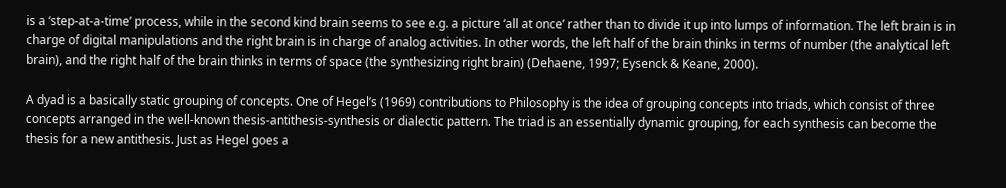is a ‘step-at-a-time’ process, while in the second kind brain seems to see e.g. a picture ‘all at once’ rather than to divide it up into lumps of information. The left brain is in charge of digital manipulations and the right brain is in charge of analog activities. In other words, the left half of the brain thinks in terms of number (the analytical left brain), and the right half of the brain thinks in terms of space (the synthesizing right brain) (Dehaene, 1997; Eysenck & Keane, 2000).

A dyad is a basically static grouping of concepts. One of Hegel’s (1969) contributions to Philosophy is the idea of grouping concepts into triads, which consist of three concepts arranged in the well-known thesis-antithesis-synthesis or dialectic pattern. The triad is an essentially dynamic grouping, for each synthesis can become the thesis for a new antithesis. Just as Hegel goes a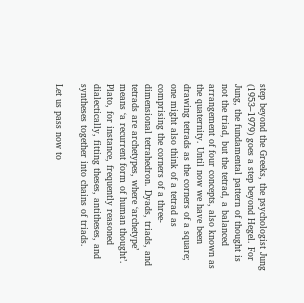step beyond the Greeks, the psychologist Jung (1953–1979) goes a step beyond Hegel. For Jung, the fundamental pattern of thought is not the triad, but the tetrad, a balanced arrangement of four concepts, also known as the quaternity. Until now we have been drawing tetrads as the corners of a square; one might also think of a tetrad as comprising the corners of a three-dimensional tetrahedron. Dyads, triads, and tetrads are archetypes, where ‘archetype’ means ‘a recurrent form of human thought’. Plato, for instance, frequently reasoned dialectically, fitting theses, antitheses, and syntheses together into chains of triads.

Let us pass now to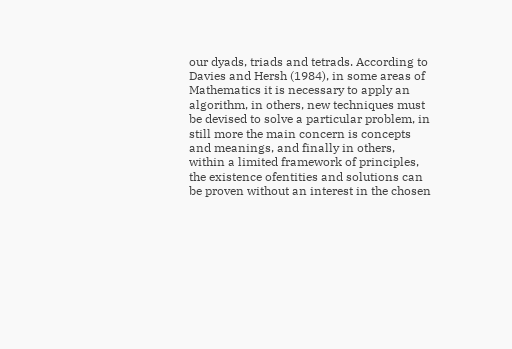our dyads, triads and tetrads. According to Davies and Hersh (1984), in some areas of Mathematics it is necessary to apply an algorithm, in others, new techniques must be devised to solve a particular problem, in still more the main concern is concepts and meanings, and finally in others, within a limited framework of principles, the existence ofentities and solutions can be proven without an interest in the chosen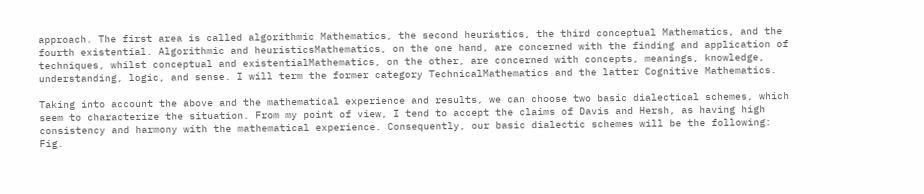approach. The first area is called algorithmic Mathematics, the second heuristics, the third conceptual Mathematics, and the fourth existential. Algorithmic and heuristicsMathematics, on the one hand, are concerned with the finding and application of techniques, whilst conceptual and existentialMathematics, on the other, are concerned with concepts, meanings, knowledge, understanding, logic, and sense. I will term the former category TechnicalMathematics and the latter Cognitive Mathematics.

Taking into account the above and the mathematical experience and results, we can choose two basic dialectical schemes, which seem to characterize the situation. From my point of view, I tend to accept the claims of Davis and Hersh, as having high consistency and harmony with the mathematical experience. Consequently, our basic dialectic schemes will be the following:
Fig.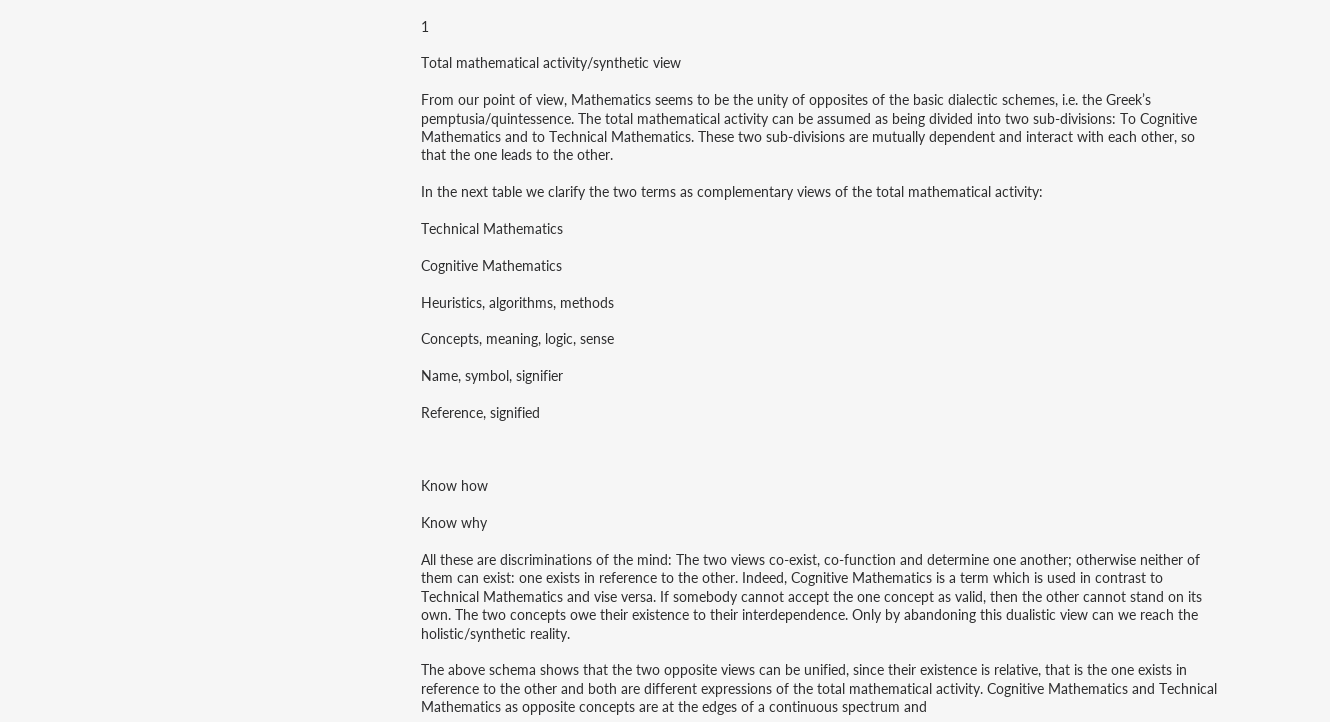1

Total mathematical activity/synthetic view

From our point of view, Mathematics seems to be the unity of opposites of the basic dialectic schemes, i.e. the Greek’s pemptusia/quintessence. The total mathematical activity can be assumed as being divided into two sub-divisions: To Cognitive Mathematics and to Technical Mathematics. These two sub-divisions are mutually dependent and interact with each other, so that the one leads to the other.

In the next table we clarify the two terms as complementary views of the total mathematical activity:

Technical Mathematics

Cognitive Mathematics

Heuristics, algorithms, methods

Concepts, meaning, logic, sense

Name, symbol, signifier

Reference, signified



Know how

Know why

All these are discriminations of the mind: The two views co-exist, co-function and determine one another; otherwise neither of them can exist: one exists in reference to the other. Indeed, Cognitive Mathematics is a term which is used in contrast to Technical Mathematics and vise versa. If somebody cannot accept the one concept as valid, then the other cannot stand on its own. The two concepts owe their existence to their interdependence. Only by abandoning this dualistic view can we reach the holistic/synthetic reality.

The above schema shows that the two opposite views can be unified, since their existence is relative, that is the one exists in reference to the other and both are different expressions of the total mathematical activity. Cognitive Mathematics and Technical Mathematics as opposite concepts are at the edges of a continuous spectrum and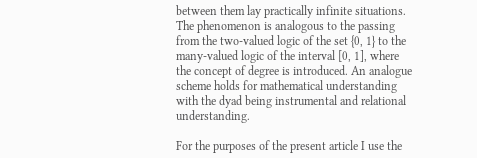between them lay practically infinite situations. The phenomenon is analogous to the passing from the two-valued logic of the set {0, 1} to the many-valued logic of the interval [0, 1], where the concept of degree is introduced. An analogue scheme holds for mathematical understanding with the dyad being instrumental and relational understanding.

For the purposes of the present article I use the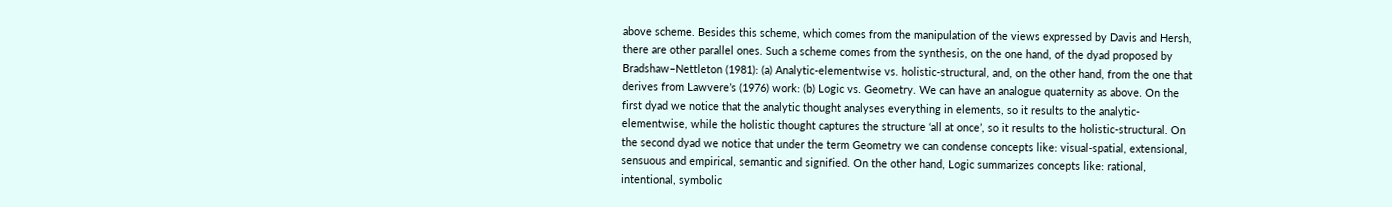above scheme. Besides this scheme, which comes from the manipulation of the views expressed by Davis and Hersh, there are other parallel ones. Such a scheme comes from the synthesis, on the one hand, of the dyad proposed by Bradshaw–Nettleton (1981): (a) Analytic-elementwise vs. holistic-structural, and, on the other hand, from the one that derives from Lawvere’s (1976) work: (b) Logic vs. Geometry. We can have an analogue quaternity as above. On the first dyad we notice that the analytic thought analyses everything in elements, so it results to the analytic-elementwise, while the holistic thought captures the structure ‘all at once’, so it results to the holistic-structural. On the second dyad we notice that under the term Geometry we can condense concepts like: visual-spatial, extensional, sensuous and empirical, semantic and signified. On the other hand, Logic summarizes concepts like: rational, intentional, symbolic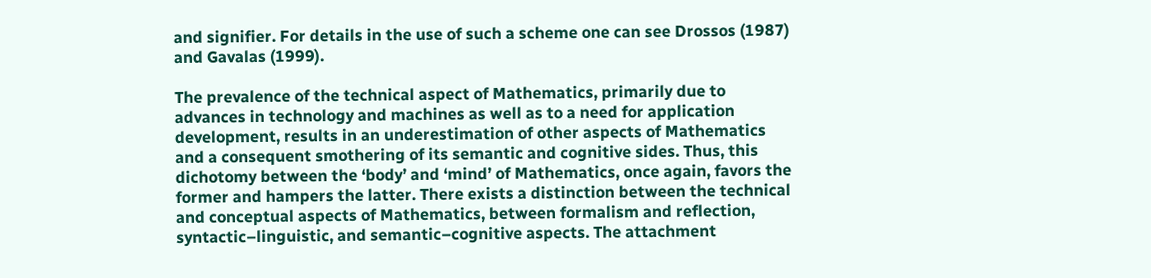and signifier. For details in the use of such a scheme one can see Drossos (1987) and Gavalas (1999).

The prevalence of the technical aspect of Mathematics, primarily due to advances in technology and machines as well as to a need for application development, results in an underestimation of other aspects of Mathematics and a consequent smothering of its semantic and cognitive sides. Thus, this dichotomy between the ‘body’ and ‘mind’ of Mathematics, once again, favors the former and hampers the latter. There exists a distinction between the technical and conceptual aspects of Mathematics, between formalism and reflection, syntactic–linguistic, and semantic–cognitive aspects. The attachment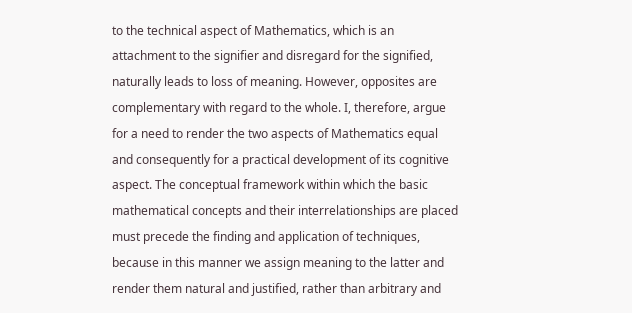to the technical aspect of Mathematics, which is an attachment to the signifier and disregard for the signified, naturally leads to loss of meaning. However, opposites are complementary with regard to the whole. I, therefore, argue for a need to render the two aspects of Mathematics equal and consequently for a practical development of its cognitive aspect. The conceptual framework within which the basic mathematical concepts and their interrelationships are placed must precede the finding and application of techniques, because in this manner we assign meaning to the latter and render them natural and justified, rather than arbitrary and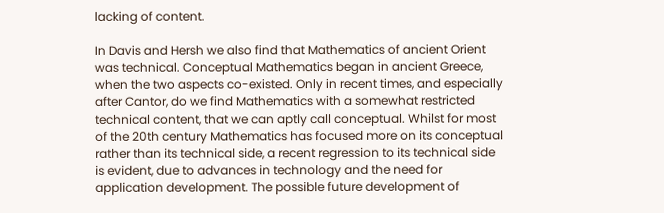lacking of content.

In Davis and Hersh we also find that Mathematics of ancient Orient was technical. Conceptual Mathematics began in ancient Greece, when the two aspects co-existed. Only in recent times, and especially after Cantor, do we find Mathematics with a somewhat restricted technical content, that we can aptly call conceptual. Whilst for most of the 20th century Mathematics has focused more on its conceptual rather than its technical side, a recent regression to its technical side is evident, due to advances in technology and the need for application development. The possible future development of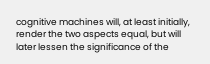cognitive machines will, at least initially, render the two aspects equal, but will later lessen the significance of the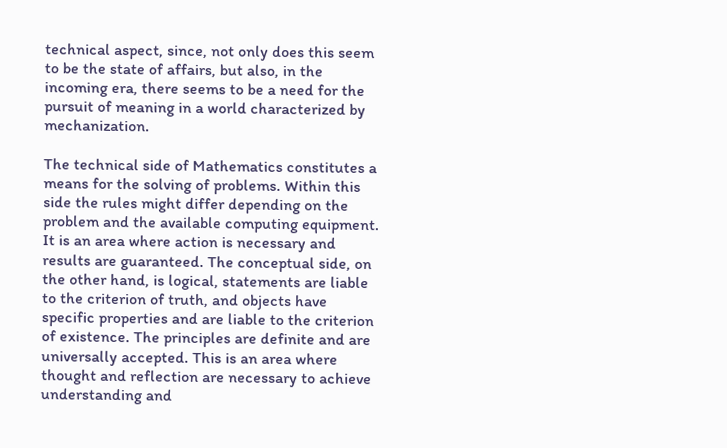technical aspect, since, not only does this seem to be the state of affairs, but also, in the incoming era, there seems to be a need for the pursuit of meaning in a world characterized by mechanization.

The technical side of Mathematics constitutes a means for the solving of problems. Within this side the rules might differ depending on the problem and the available computing equipment. It is an area where action is necessary and results are guaranteed. The conceptual side, on the other hand, is logical, statements are liable to the criterion of truth, and objects have specific properties and are liable to the criterion of existence. The principles are definite and are universally accepted. This is an area where thought and reflection are necessary to achieve understanding and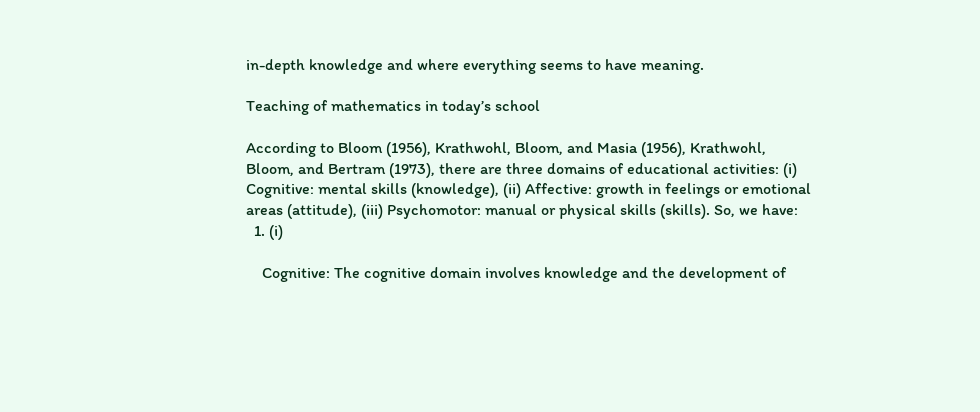in-depth knowledge and where everything seems to have meaning.

Teaching of mathematics in today’s school

According to Bloom (1956), Krathwohl, Bloom, and Masia (1956), Krathwohl, Bloom, and Bertram (1973), there are three domains of educational activities: (i) Cognitive: mental skills (knowledge), (ii) Affective: growth in feelings or emotional areas (attitude), (iii) Psychomotor: manual or physical skills (skills). So, we have:
  1. (i)

    Cognitive: The cognitive domain involves knowledge and the development of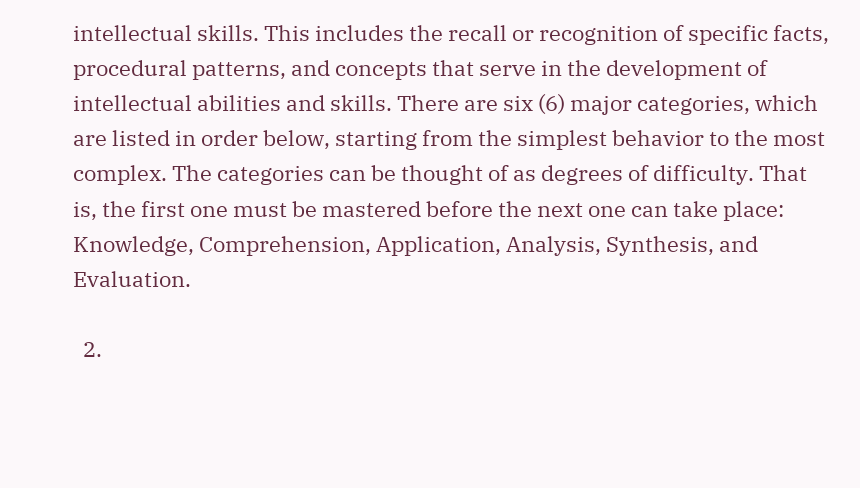intellectual skills. This includes the recall or recognition of specific facts, procedural patterns, and concepts that serve in the development of intellectual abilities and skills. There are six (6) major categories, which are listed in order below, starting from the simplest behavior to the most complex. The categories can be thought of as degrees of difficulty. That is, the first one must be mastered before the next one can take place: Knowledge, Comprehension, Application, Analysis, Synthesis, and Evaluation.

  2.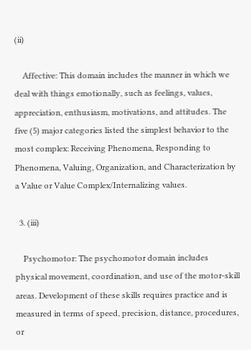(ii)

    Affective: This domain includes the manner in which we deal with things emotionally, such as feelings, values, appreciation, enthusiasm, motivations, and attitudes. The five (5) major categories listed the simplest behavior to the most complex: Receiving Phenomena, Responding to Phenomena, Valuing, Organization, and Characterization by a Value or Value Complex/Internalizing values.

  3. (iii)

    Psychomotor: The psychomotor domain includes physical movement, coordination, and use of the motor-skill areas. Development of these skills requires practice and is measured in terms of speed, precision, distance, procedures, or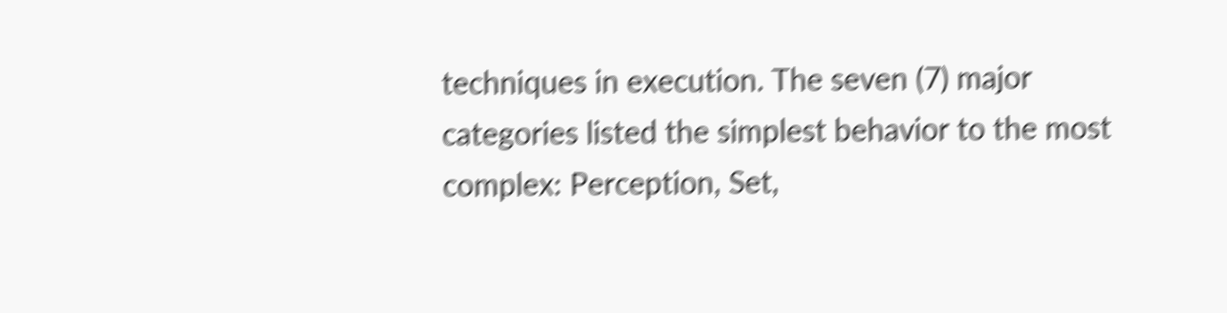techniques in execution. The seven (7) major categories listed the simplest behavior to the most complex: Perception, Set,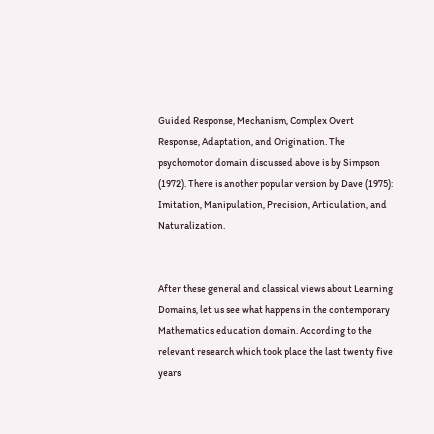Guided Response, Mechanism, Complex Overt Response, Adaptation, and Origination. The psychomotor domain discussed above is by Simpson (1972). There is another popular version by Dave (1975): Imitation, Manipulation, Precision, Articulation, and Naturalization.


After these general and classical views about Learning Domains, let us see what happens in the contemporary Mathematics education domain. According to the relevant research which took place the last twenty five years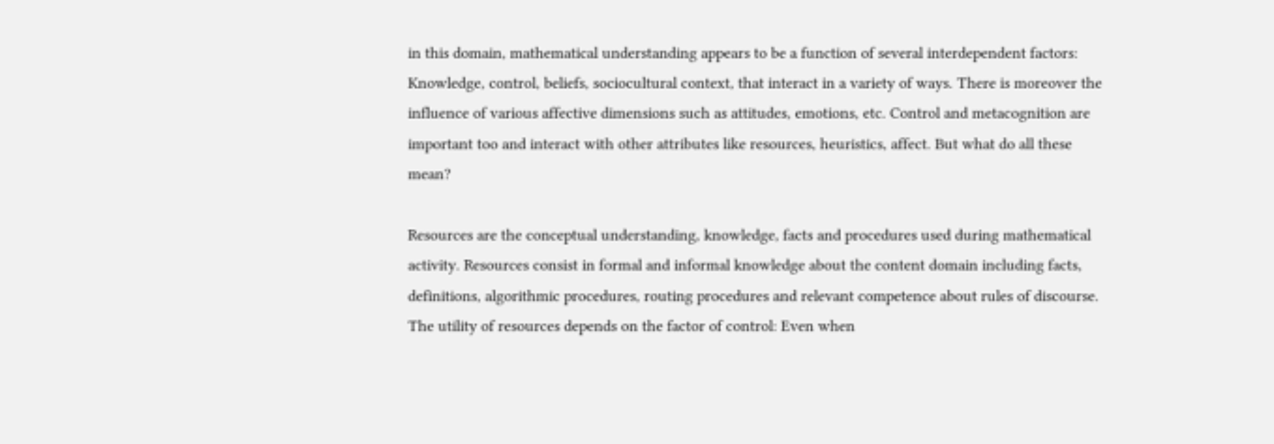in this domain, mathematical understanding appears to be a function of several interdependent factors: Knowledge, control, beliefs, sociocultural context, that interact in a variety of ways. There is moreover the influence of various affective dimensions such as attitudes, emotions, etc. Control and metacognition are important too and interact with other attributes like resources, heuristics, affect. But what do all these mean?

Resources are the conceptual understanding, knowledge, facts and procedures used during mathematical activity. Resources consist in formal and informal knowledge about the content domain including facts, definitions, algorithmic procedures, routing procedures and relevant competence about rules of discourse. The utility of resources depends on the factor of control: Even when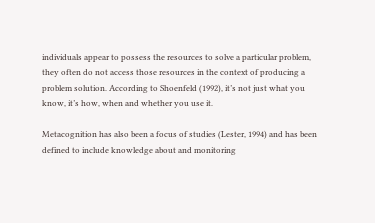individuals appear to possess the resources to solve a particular problem, they often do not access those resources in the context of producing a problem solution. According to Shoenfeld (1992), it’s not just what you know, it’s how, when and whether you use it.

Metacognition has also been a focus of studies (Lester, 1994) and has been defined to include knowledge about and monitoring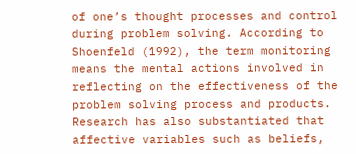of one’s thought processes and control during problem solving. According to Shoenfeld (1992), the term monitoring means the mental actions involved in reflecting on the effectiveness of the problem solving process and products. Research has also substantiated that affective variables such as beliefs,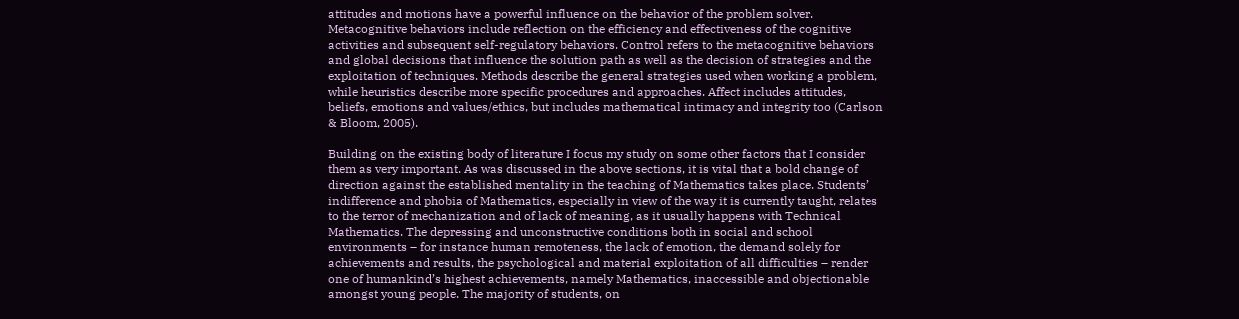attitudes and motions have a powerful influence on the behavior of the problem solver. Metacognitive behaviors include reflection on the efficiency and effectiveness of the cognitive activities and subsequent self-regulatory behaviors. Control refers to the metacognitive behaviors and global decisions that influence the solution path as well as the decision of strategies and the exploitation of techniques. Methods describe the general strategies used when working a problem, while heuristics describe more specific procedures and approaches. Affect includes attitudes, beliefs, emotions and values/ethics, but includes mathematical intimacy and integrity too (Carlson & Bloom, 2005).

Building on the existing body of literature I focus my study on some other factors that I consider them as very important. As was discussed in the above sections, it is vital that a bold change of direction against the established mentality in the teaching of Mathematics takes place. Students’ indifference and phobia of Mathematics, especially in view of the way it is currently taught, relates to the terror of mechanization and of lack of meaning, as it usually happens with Technical Mathematics. The depressing and unconstructive conditions both in social and school environments – for instance human remoteness, the lack of emotion, the demand solely for achievements and results, the psychological and material exploitation of all difficulties – render one of humankind’s highest achievements, namely Mathematics, inaccessible and objectionable amongst young people. The majority of students, on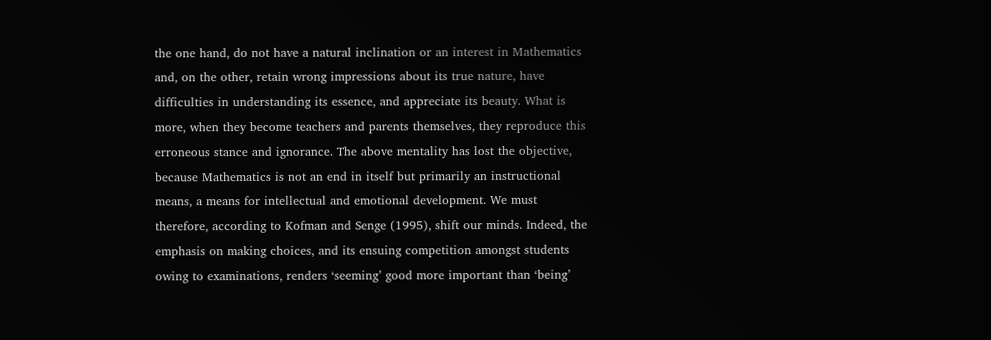the one hand, do not have a natural inclination or an interest in Mathematics and, on the other, retain wrong impressions about its true nature, have difficulties in understanding its essence, and appreciate its beauty. What is more, when they become teachers and parents themselves, they reproduce this erroneous stance and ignorance. The above mentality has lost the objective, because Mathematics is not an end in itself but primarily an instructional means, a means for intellectual and emotional development. We must therefore, according to Kofman and Senge (1995), shift our minds. Indeed, the emphasis on making choices, and its ensuing competition amongst students owing to examinations, renders ‘seeming’ good more important than ‘being’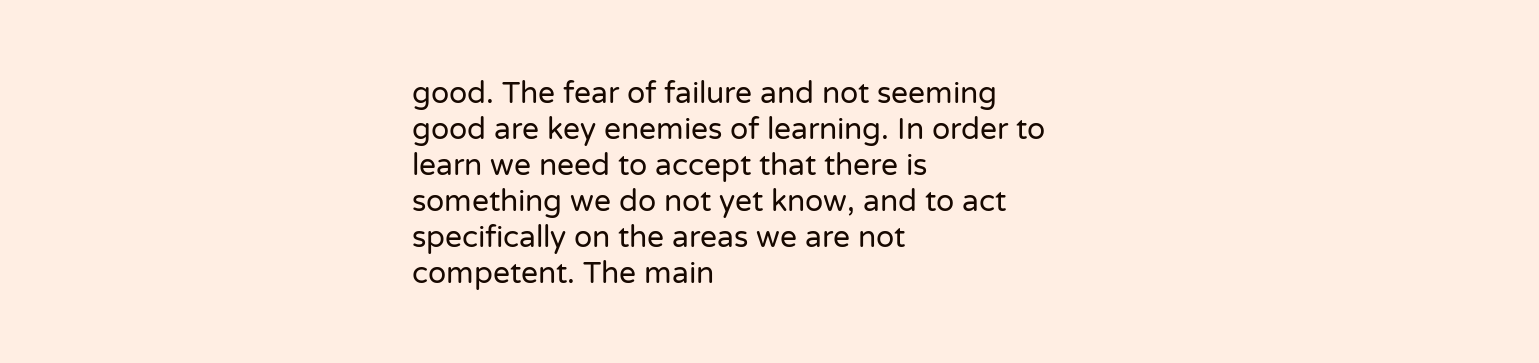good. The fear of failure and not seeming good are key enemies of learning. In order to learn we need to accept that there is something we do not yet know, and to act specifically on the areas we are not competent. The main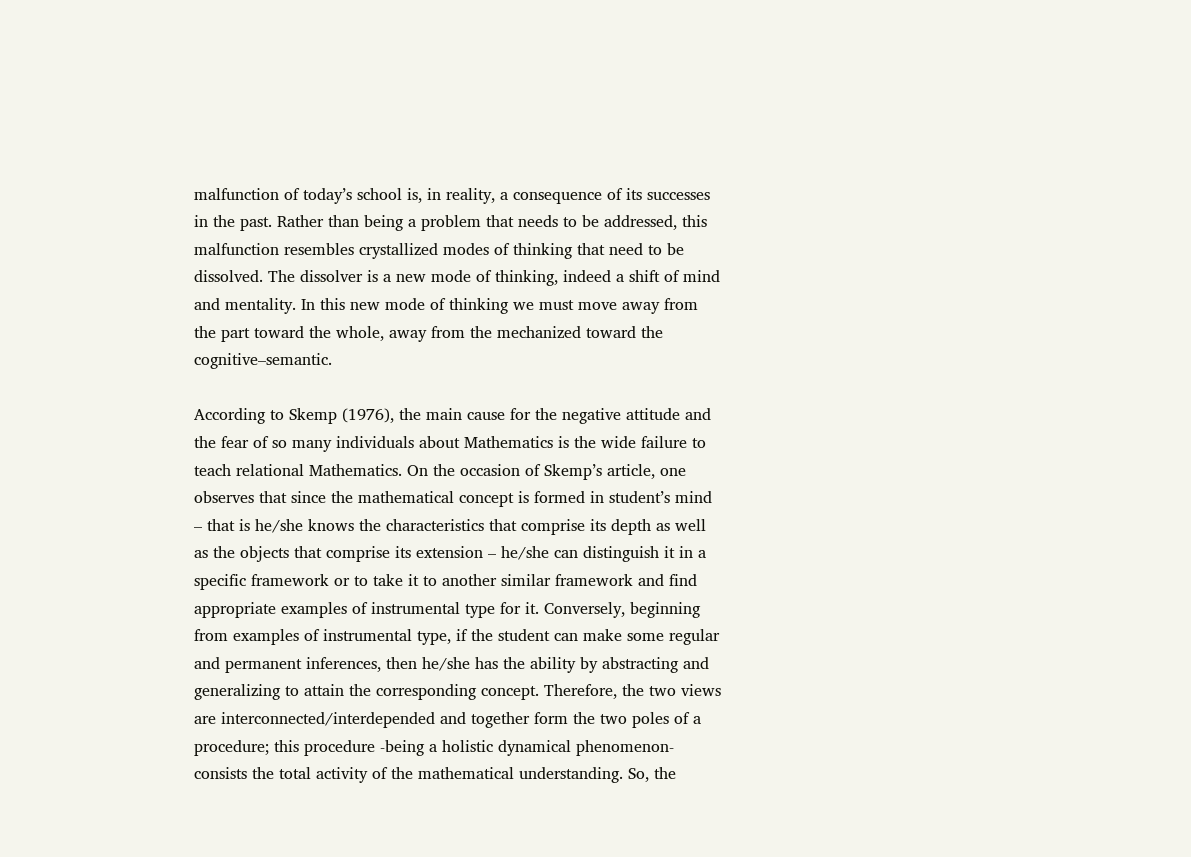malfunction of today’s school is, in reality, a consequence of its successes in the past. Rather than being a problem that needs to be addressed, this malfunction resembles crystallized modes of thinking that need to be dissolved. The dissolver is a new mode of thinking, indeed a shift of mind and mentality. In this new mode of thinking we must move away from the part toward the whole, away from the mechanized toward the cognitive–semantic.

According to Skemp (1976), the main cause for the negative attitude and the fear of so many individuals about Mathematics is the wide failure to teach relational Mathematics. On the occasion of Skemp’s article, one observes that since the mathematical concept is formed in student’s mind – that is he/she knows the characteristics that comprise its depth as well as the objects that comprise its extension – he/she can distinguish it in a specific framework or to take it to another similar framework and find appropriate examples of instrumental type for it. Conversely, beginning from examples of instrumental type, if the student can make some regular and permanent inferences, then he/she has the ability by abstracting and generalizing to attain the corresponding concept. Therefore, the two views are interconnected/interdepended and together form the two poles of a procedure; this procedure -being a holistic dynamical phenomenon- consists the total activity of the mathematical understanding. So, the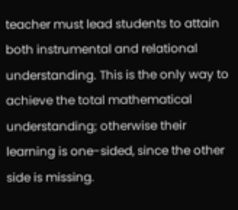teacher must lead students to attain both instrumental and relational understanding. This is the only way to achieve the total mathematical understanding; otherwise their learning is one-sided, since the other side is missing.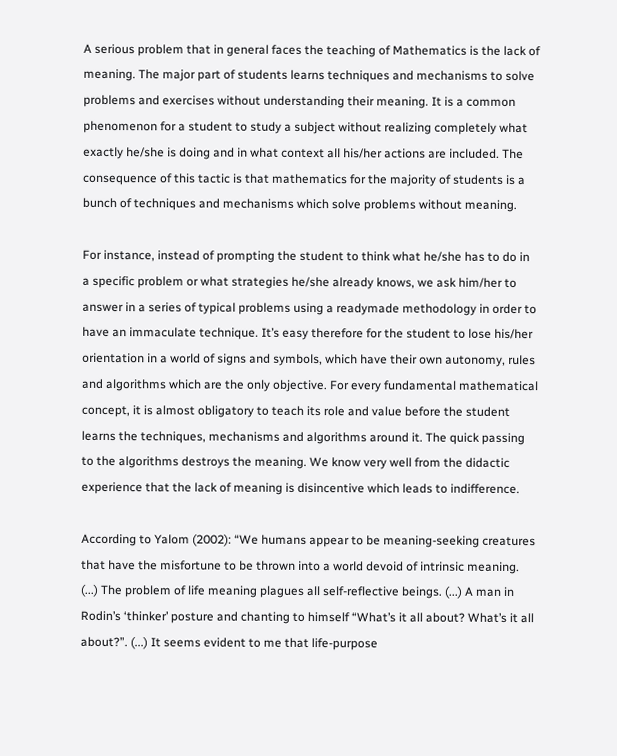A serious problem that in general faces the teaching of Mathematics is the lack of meaning. The major part of students learns techniques and mechanisms to solve problems and exercises without understanding their meaning. It is a common phenomenon for a student to study a subject without realizing completely what exactly he/she is doing and in what context all his/her actions are included. The consequence of this tactic is that mathematics for the majority of students is a bunch of techniques and mechanisms which solve problems without meaning.

For instance, instead of prompting the student to think what he/she has to do in a specific problem or what strategies he/she already knows, we ask him/her to answer in a series of typical problems using a readymade methodology in order to have an immaculate technique. It’s easy therefore for the student to lose his/her orientation in a world of signs and symbols, which have their own autonomy, rules and algorithms which are the only objective. For every fundamental mathematical concept, it is almost obligatory to teach its role and value before the student learns the techniques, mechanisms and algorithms around it. The quick passing to the algorithms destroys the meaning. We know very well from the didactic experience that the lack of meaning is disincentive which leads to indifference.

According to Yalom (2002): “We humans appear to be meaning-seeking creatures that have the misfortune to be thrown into a world devoid of intrinsic meaning. (...) The problem of life meaning plagues all self-reflective beings. (...) A man in Rodin’s ‘thinker’ posture and chanting to himself “What’s it all about? What’s it all about?”. (...) It seems evident to me that life-purpose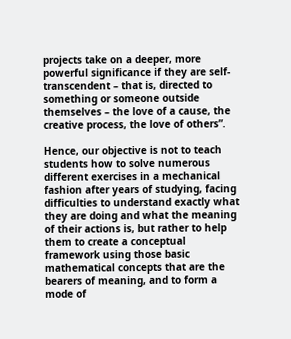projects take on a deeper, more powerful significance if they are self-transcendent – that is, directed to something or someone outside themselves – the love of a cause, the creative process, the love of others”.

Hence, our objective is not to teach students how to solve numerous different exercises in a mechanical fashion after years of studying, facing difficulties to understand exactly what they are doing and what the meaning of their actions is, but rather to help them to create a conceptual framework using those basic mathematical concepts that are the bearers of meaning, and to form a mode of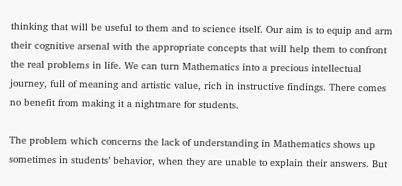thinking that will be useful to them and to science itself. Our aim is to equip and arm their cognitive arsenal with the appropriate concepts that will help them to confront the real problems in life. We can turn Mathematics into a precious intellectual journey, full of meaning and artistic value, rich in instructive findings. There comes no benefit from making it a nightmare for students.

The problem which concerns the lack of understanding in Mathematics shows up sometimes in students’ behavior, when they are unable to explain their answers. But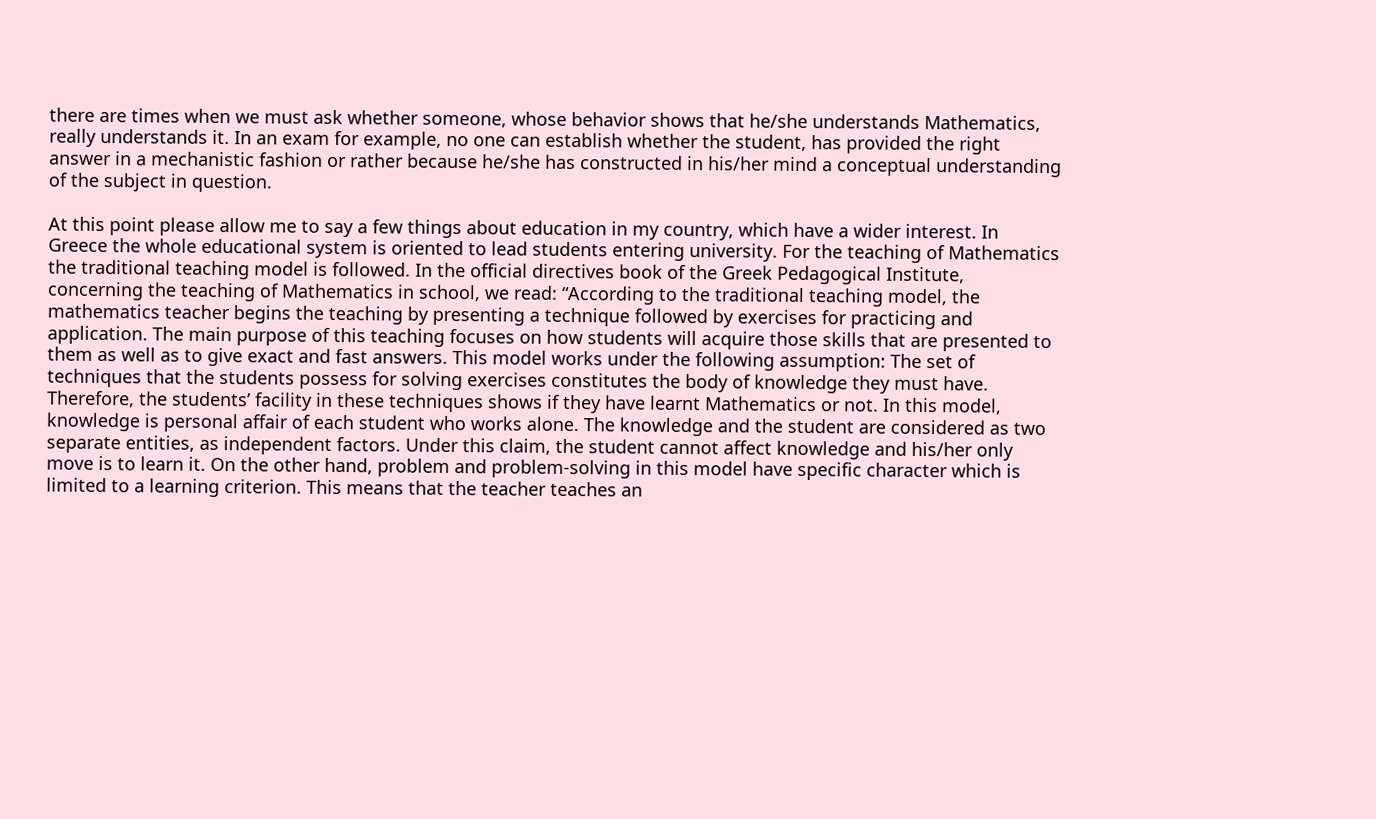there are times when we must ask whether someone, whose behavior shows that he/she understands Mathematics, really understands it. In an exam for example, no one can establish whether the student, has provided the right answer in a mechanistic fashion or rather because he/she has constructed in his/her mind a conceptual understanding of the subject in question.

At this point please allow me to say a few things about education in my country, which have a wider interest. In Greece the whole educational system is oriented to lead students entering university. For the teaching of Mathematics the traditional teaching model is followed. In the official directives book of the Greek Pedagogical Institute, concerning the teaching of Mathematics in school, we read: “According to the traditional teaching model, the mathematics teacher begins the teaching by presenting a technique followed by exercises for practicing and application. The main purpose of this teaching focuses on how students will acquire those skills that are presented to them as well as to give exact and fast answers. This model works under the following assumption: The set of techniques that the students possess for solving exercises constitutes the body of knowledge they must have. Therefore, the students’ facility in these techniques shows if they have learnt Mathematics or not. In this model, knowledge is personal affair of each student who works alone. The knowledge and the student are considered as two separate entities, as independent factors. Under this claim, the student cannot affect knowledge and his/her only move is to learn it. On the other hand, problem and problem-solving in this model have specific character which is limited to a learning criterion. This means that the teacher teaches an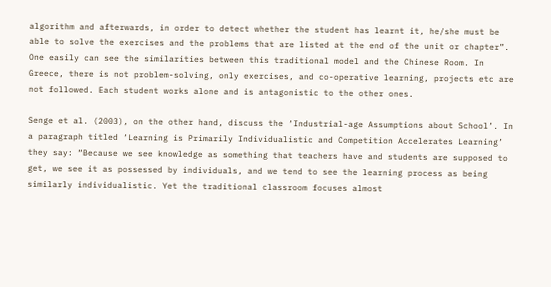algorithm and afterwards, in order to detect whether the student has learnt it, he/she must be able to solve the exercises and the problems that are listed at the end of the unit or chapter”. One easily can see the similarities between this traditional model and the Chinese Room. In Greece, there is not problem-solving, only exercises, and co-operative learning, projects etc are not followed. Each student works alone and is antagonistic to the other ones.

Senge et al. (2003), on the other hand, discuss the ‘Industrial-age Assumptions about School’. In a paragraph titled ‘Learning is Primarily Individualistic and Competition Accelerates Learning’ they say: “Because we see knowledge as something that teachers have and students are supposed to get, we see it as possessed by individuals, and we tend to see the learning process as being similarly individualistic. Yet the traditional classroom focuses almost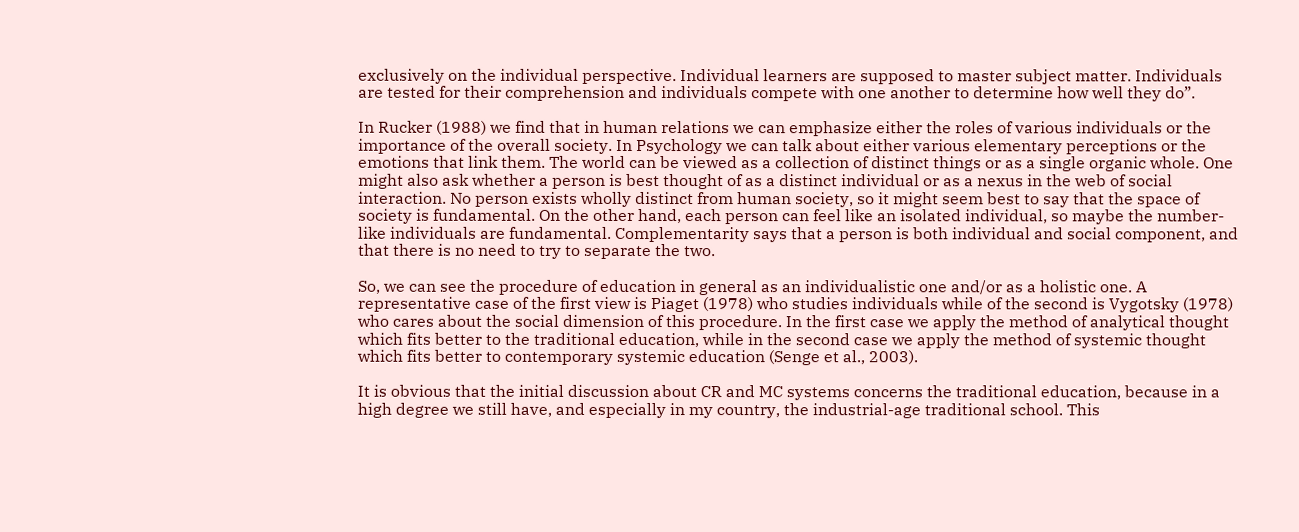exclusively on the individual perspective. Individual learners are supposed to master subject matter. Individuals are tested for their comprehension and individuals compete with one another to determine how well they do”.

In Rucker (1988) we find that in human relations we can emphasize either the roles of various individuals or the importance of the overall society. In Psychology we can talk about either various elementary perceptions or the emotions that link them. The world can be viewed as a collection of distinct things or as a single organic whole. One might also ask whether a person is best thought of as a distinct individual or as a nexus in the web of social interaction. No person exists wholly distinct from human society, so it might seem best to say that the space of society is fundamental. On the other hand, each person can feel like an isolated individual, so maybe the number-like individuals are fundamental. Complementarity says that a person is both individual and social component, and that there is no need to try to separate the two.

So, we can see the procedure of education in general as an individualistic one and/or as a holistic one. A representative case of the first view is Piaget (1978) who studies individuals while of the second is Vygotsky (1978) who cares about the social dimension of this procedure. In the first case we apply the method of analytical thought which fits better to the traditional education, while in the second case we apply the method of systemic thought which fits better to contemporary systemic education (Senge et al., 2003).

It is obvious that the initial discussion about CR and MC systems concerns the traditional education, because in a high degree we still have, and especially in my country, the industrial-age traditional school. This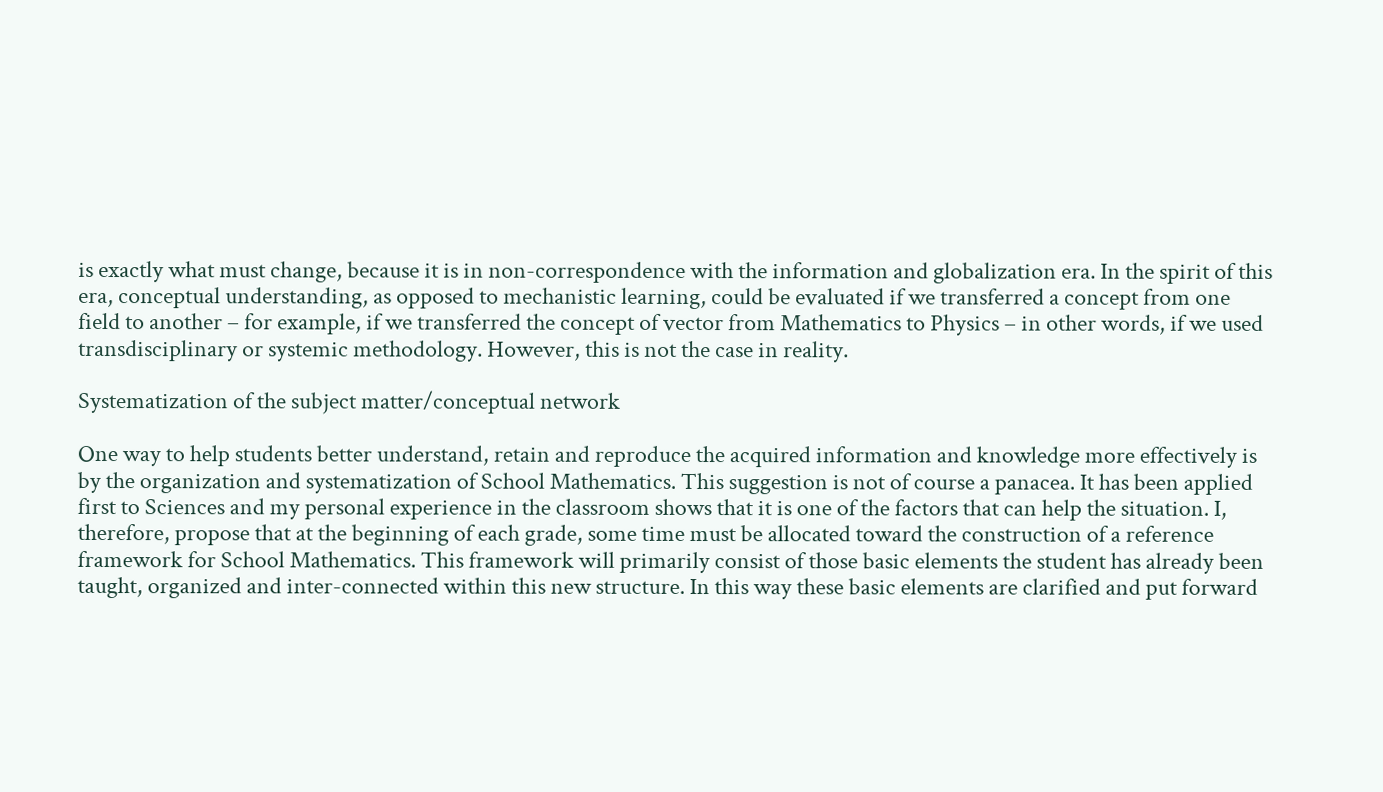is exactly what must change, because it is in non-correspondence with the information and globalization era. In the spirit of this era, conceptual understanding, as opposed to mechanistic learning, could be evaluated if we transferred a concept from one field to another – for example, if we transferred the concept of vector from Mathematics to Physics – in other words, if we used transdisciplinary or systemic methodology. However, this is not the case in reality.

Systematization of the subject matter/conceptual network

One way to help students better understand, retain and reproduce the acquired information and knowledge more effectively is by the organization and systematization of School Mathematics. This suggestion is not of course a panacea. It has been applied first to Sciences and my personal experience in the classroom shows that it is one of the factors that can help the situation. I, therefore, propose that at the beginning of each grade, some time must be allocated toward the construction of a reference framework for School Mathematics. This framework will primarily consist of those basic elements the student has already been taught, organized and inter-connected within this new structure. In this way these basic elements are clarified and put forward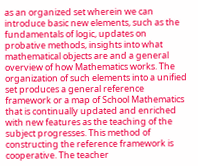as an organized set wherein we can introduce basic new elements, such as the fundamentals of logic, updates on probative methods, insights into what mathematical objects are and a general overview of how Mathematics works. The organization of such elements into a unified set produces a general reference framework or a map of School Mathematics that is continually updated and enriched with new features as the teaching of the subject progresses. This method of constructing the reference framework is cooperative. The teacher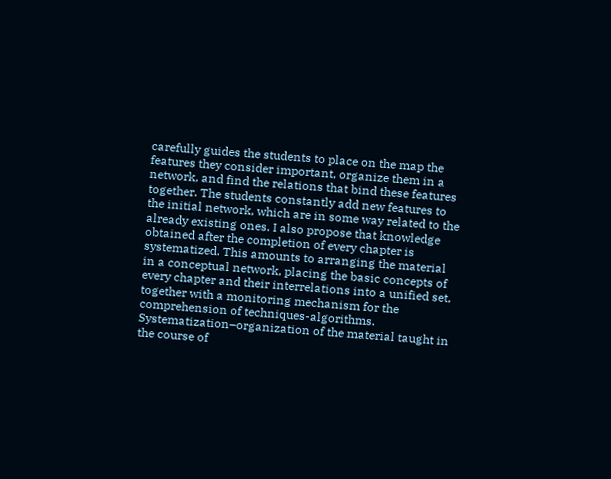carefully guides the students to place on the map the features they consider important, organize them in a network, and find the relations that bind these features together. The students constantly add new features to the initial network, which are in some way related to the already existing ones. I also propose that knowledge obtained after the completion of every chapter is systematized. This amounts to arranging the material in a conceptual network, placing the basic concepts of every chapter and their interrelations into a unified set, together with a monitoring mechanism for the comprehension of techniques-algorithms. Systematization–organization of the material taught in the course of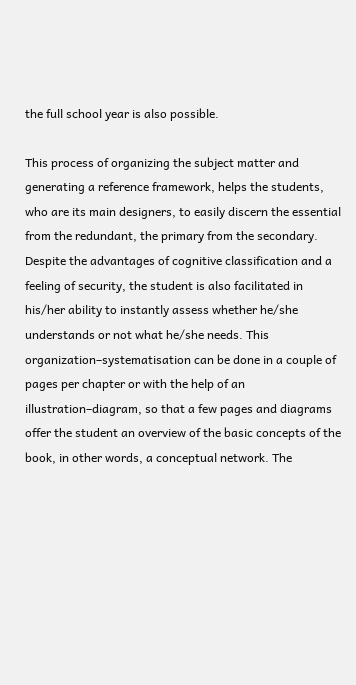the full school year is also possible.

This process of organizing the subject matter and generating a reference framework, helps the students, who are its main designers, to easily discern the essential from the redundant, the primary from the secondary. Despite the advantages of cognitive classification and a feeling of security, the student is also facilitated in his/her ability to instantly assess whether he/she understands or not what he/she needs. This organization–systematisation can be done in a couple of pages per chapter or with the help of an illustration–diagram, so that a few pages and diagrams offer the student an overview of the basic concepts of the book, in other words, a conceptual network. The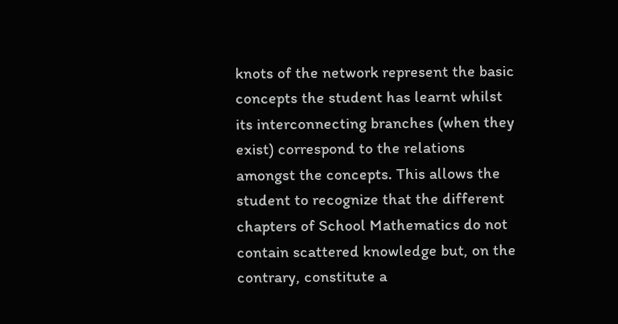knots of the network represent the basic concepts the student has learnt whilst its interconnecting branches (when they exist) correspond to the relations amongst the concepts. This allows the student to recognize that the different chapters of School Mathematics do not contain scattered knowledge but, on the contrary, constitute a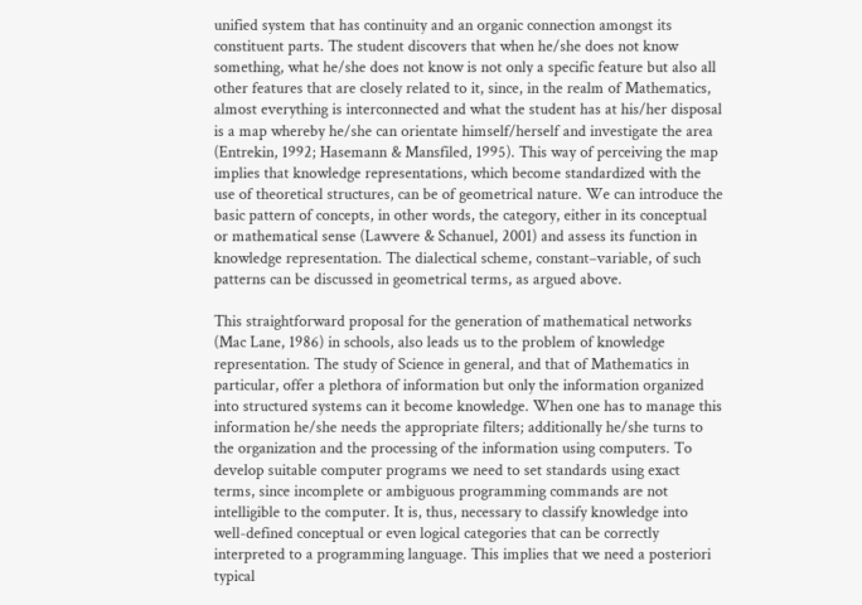unified system that has continuity and an organic connection amongst its constituent parts. The student discovers that when he/she does not know something, what he/she does not know is not only a specific feature but also all other features that are closely related to it, since, in the realm of Mathematics, almost everything is interconnected and what the student has at his/her disposal is a map whereby he/she can orientate himself/herself and investigate the area (Entrekin, 1992; Hasemann & Mansfiled, 1995). This way of perceiving the map implies that knowledge representations, which become standardized with the use of theoretical structures, can be of geometrical nature. We can introduce the basic pattern of concepts, in other words, the category, either in its conceptual or mathematical sense (Lawvere & Schanuel, 2001) and assess its function in knowledge representation. The dialectical scheme, constant–variable, of such patterns can be discussed in geometrical terms, as argued above.

This straightforward proposal for the generation of mathematical networks (Mac Lane, 1986) in schools, also leads us to the problem of knowledge representation. The study of Science in general, and that of Mathematics in particular, offer a plethora of information but only the information organized into structured systems can it become knowledge. When one has to manage this information he/she needs the appropriate filters; additionally he/she turns to the organization and the processing of the information using computers. To develop suitable computer programs we need to set standards using exact terms, since incomplete or ambiguous programming commands are not intelligible to the computer. It is, thus, necessary to classify knowledge into well-defined conceptual or even logical categories that can be correctly interpreted to a programming language. This implies that we need a posteriori typical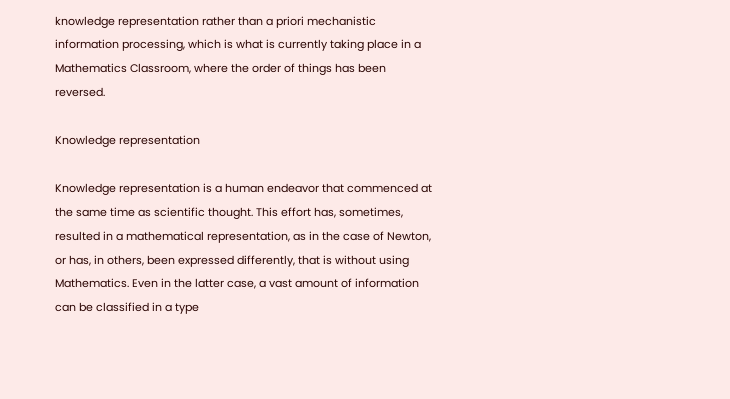knowledge representation rather than a priori mechanistic information processing, which is what is currently taking place in a Mathematics Classroom, where the order of things has been reversed.

Knowledge representation

Knowledge representation is a human endeavor that commenced at the same time as scientific thought. This effort has, sometimes, resulted in a mathematical representation, as in the case of Newton, or has, in others, been expressed differently, that is without using Mathematics. Even in the latter case, a vast amount of information can be classified in a type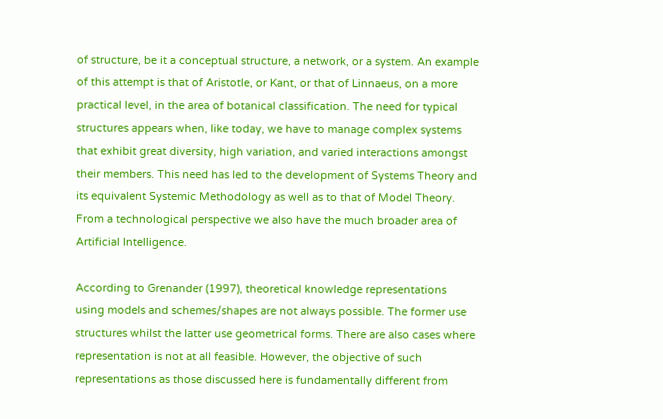of structure, be it a conceptual structure, a network, or a system. An example of this attempt is that of Aristotle, or Kant, or that of Linnaeus, on a more practical level, in the area of botanical classification. The need for typical structures appears when, like today, we have to manage complex systems that exhibit great diversity, high variation, and varied interactions amongst their members. This need has led to the development of Systems Theory and its equivalent Systemic Methodology as well as to that of Model Theory. From a technological perspective we also have the much broader area of Artificial Intelligence.

According to Grenander (1997), theoretical knowledge representations using models and schemes/shapes are not always possible. The former use structures whilst the latter use geometrical forms. There are also cases where representation is not at all feasible. However, the objective of such representations as those discussed here is fundamentally different from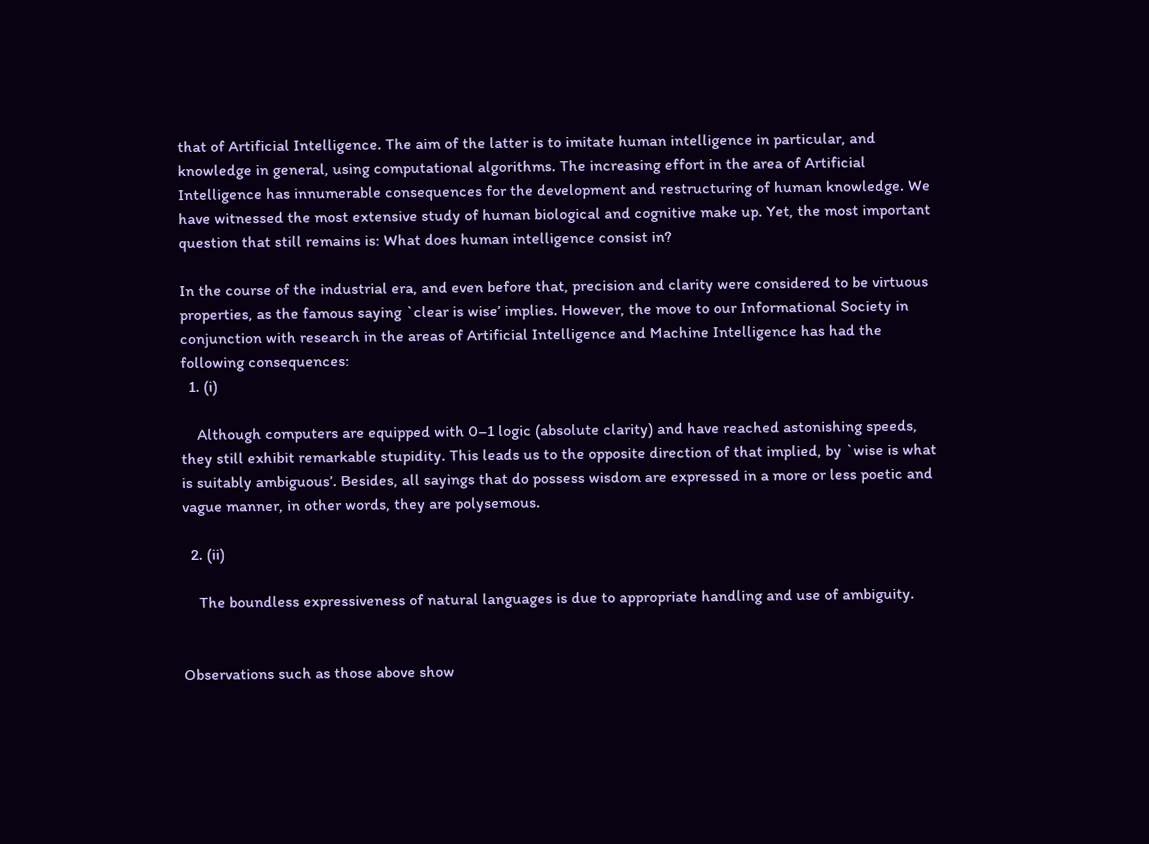that of Artificial Intelligence. The aim of the latter is to imitate human intelligence in particular, and knowledge in general, using computational algorithms. The increasing effort in the area of Artificial Intelligence has innumerable consequences for the development and restructuring of human knowledge. We have witnessed the most extensive study of human biological and cognitive make up. Yet, the most important question that still remains is: What does human intelligence consist in?

In the course of the industrial era, and even before that, precision and clarity were considered to be virtuous properties, as the famous saying `clear is wise’ implies. However, the move to our Informational Society in conjunction with research in the areas of Artificial Intelligence and Machine Intelligence has had the following consequences:
  1. (i)

    Although computers are equipped with 0–1 logic (absolute clarity) and have reached astonishing speeds, they still exhibit remarkable stupidity. This leads us to the opposite direction of that implied, by `wise is what is suitably ambiguous’. Besides, all sayings that do possess wisdom are expressed in a more or less poetic and vague manner, in other words, they are polysemous.

  2. (ii)

    The boundless expressiveness of natural languages is due to appropriate handling and use of ambiguity.


Observations such as those above show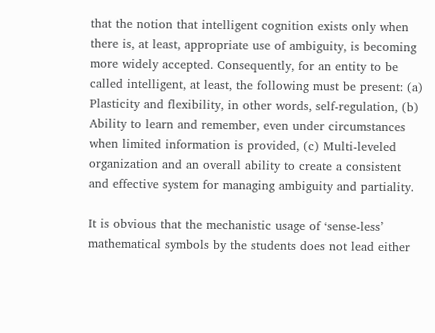that the notion that intelligent cognition exists only when there is, at least, appropriate use of ambiguity, is becoming more widely accepted. Consequently, for an entity to be called intelligent, at least, the following must be present: (a) Plasticity and flexibility, in other words, self-regulation, (b) Ability to learn and remember, even under circumstances when limited information is provided, (c) Multi-leveled organization and an overall ability to create a consistent and effective system for managing ambiguity and partiality.

It is obvious that the mechanistic usage of ‘sense-less’ mathematical symbols by the students does not lead either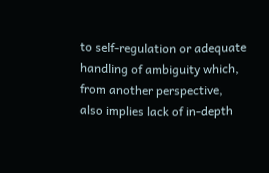to self-regulation or adequate handling of ambiguity which, from another perspective, also implies lack of in-depth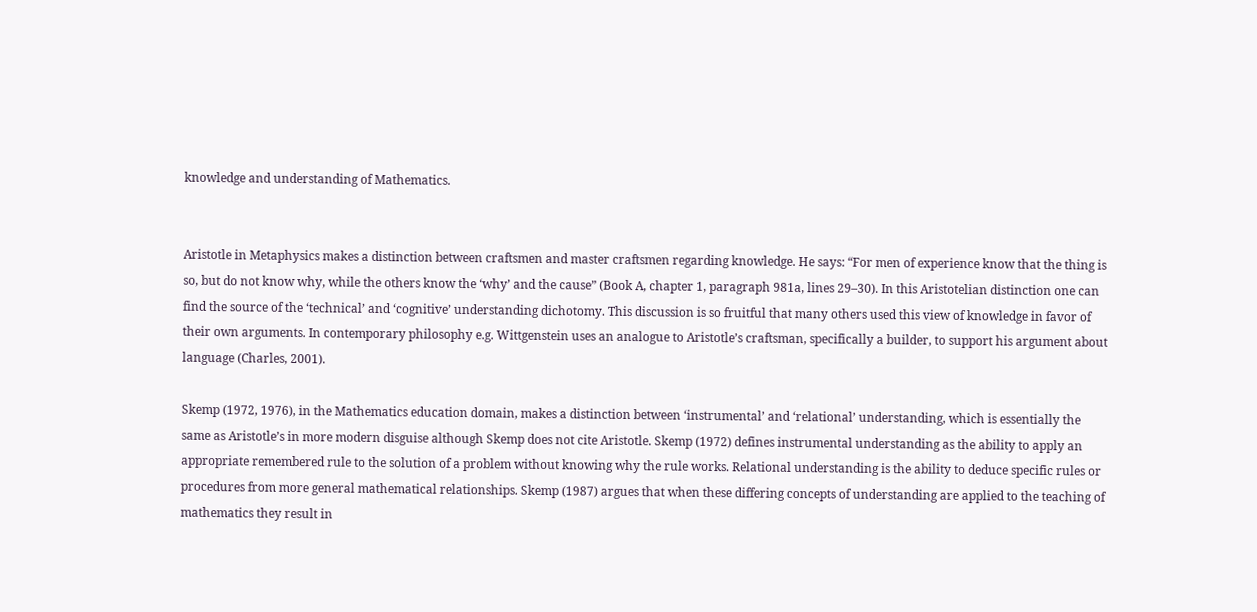knowledge and understanding of Mathematics.


Aristotle in Metaphysics makes a distinction between craftsmen and master craftsmen regarding knowledge. He says: “For men of experience know that the thing is so, but do not know why, while the others know the ‘why’ and the cause” (Book A, chapter 1, paragraph 981a, lines 29–30). In this Aristotelian distinction one can find the source of the ‘technical’ and ‘cognitive’ understanding dichotomy. This discussion is so fruitful that many others used this view of knowledge in favor of their own arguments. In contemporary philosophy e.g. Wittgenstein uses an analogue to Aristotle’s craftsman, specifically a builder, to support his argument about language (Charles, 2001).

Skemp (1972, 1976), in the Mathematics education domain, makes a distinction between ‘instrumental’ and ‘relational’ understanding, which is essentially the same as Aristotle’s in more modern disguise although Skemp does not cite Aristotle. Skemp (1972) defines instrumental understanding as the ability to apply an appropriate remembered rule to the solution of a problem without knowing why the rule works. Relational understanding is the ability to deduce specific rules or procedures from more general mathematical relationships. Skemp (1987) argues that when these differing concepts of understanding are applied to the teaching of mathematics they result in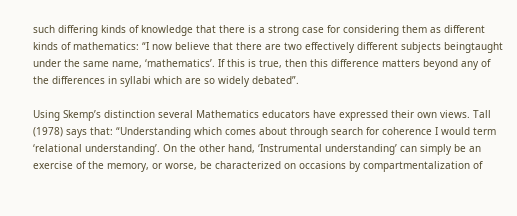such differing kinds of knowledge that there is a strong case for considering them as different kinds of mathematics: “I now believe that there are two effectively different subjects beingtaught under the same name, ‘mathematics’. If this is true, then this difference matters beyond any of the differences in syllabi which are so widely debated”.

Using Skemp’s distinction several Mathematics educators have expressed their own views. Tall (1978) says that: “Understanding which comes about through search for coherence I would term ‘relational understanding’. On the other hand, ‘Instrumental understanding’ can simply be an exercise of the memory, or worse, be characterized on occasions by compartmentalization of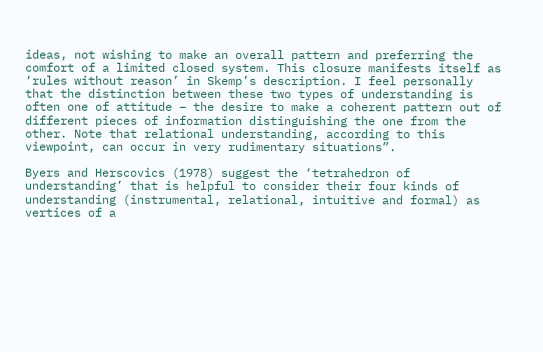ideas, not wishing to make an overall pattern and preferring the comfort of a limited closed system. This closure manifests itself as ‘rules without reason’ in Skemp’s description. I feel personally that the distinction between these two types of understanding is often one of attitude – the desire to make a coherent pattern out of different pieces of information distinguishing the one from the other. Note that relational understanding, according to this viewpoint, can occur in very rudimentary situations”.

Byers and Herscovics (1978) suggest the ‘tetrahedron of understanding’ that is helpful to consider their four kinds of understanding (instrumental, relational, intuitive and formal) as vertices of a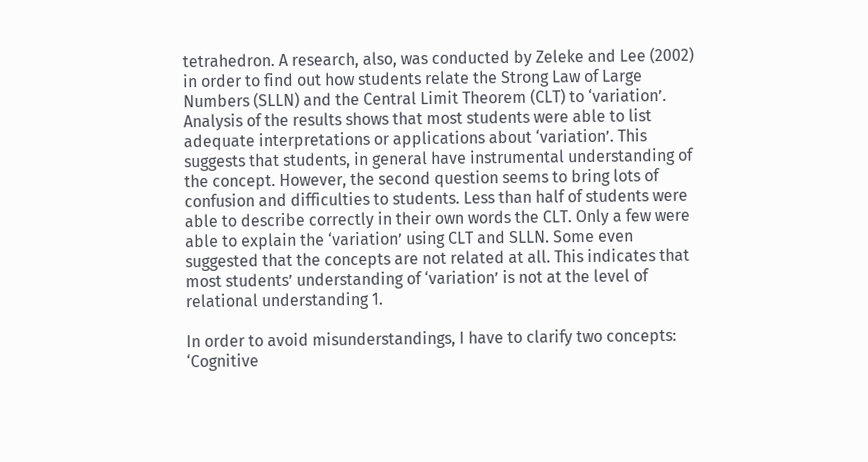tetrahedron. A research, also, was conducted by Zeleke and Lee (2002) in order to find out how students relate the Strong Law of Large Numbers (SLLN) and the Central Limit Theorem (CLT) to ‘variation’. Analysis of the results shows that most students were able to list adequate interpretations or applications about ‘variation’. This suggests that students, in general have instrumental understanding of the concept. However, the second question seems to bring lots of confusion and difficulties to students. Less than half of students were able to describe correctly in their own words the CLT. Only a few were able to explain the ‘variation’ using CLT and SLLN. Some even suggested that the concepts are not related at all. This indicates that most students’ understanding of ‘variation’ is not at the level of relational understanding 1.

In order to avoid misunderstandings, I have to clarify two concepts: ‘Cognitive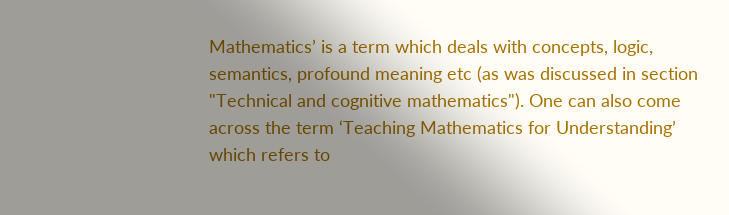Mathematics’ is a term which deals with concepts, logic, semantics, profound meaning etc (as was discussed in section "Technical and cognitive mathematics"). One can also come across the term ‘Teaching Mathematics for Understanding’ which refers to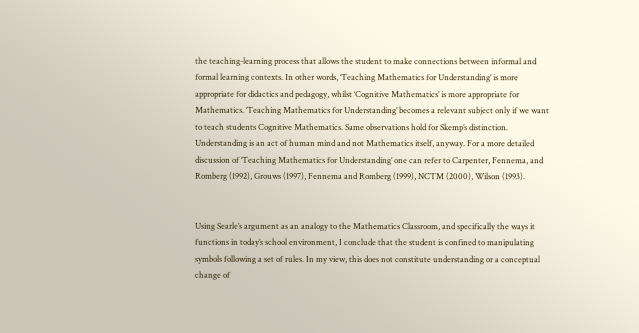the teaching-learning process that allows the student to make connections between informal and formal learning contexts. In other words, ‘Teaching Mathematics for Understanding’ is more appropriate for didactics and pedagogy, whilst ‘Cognitive Mathematics’ is more appropriate for Mathematics. ‘Teaching Mathematics for Understanding’ becomes a relevant subject only if we want to teach students Cognitive Mathematics. Same observations hold for Skemp’s distinction. Understanding is an act of human mind and not Mathematics itself, anyway. For a more detailed discussion of ‘Teaching Mathematics for Understanding’ one can refer to Carpenter, Fennema, and Romberg (1992), Grouws (1997), Fennema and Romberg (1999), NCTM (2000), Wilson (1993).


Using Searle’s argument as an analogy to the Mathematics Classroom, and specifically the ways it functions in today’s school environment, I conclude that the student is confined to manipulating symbols following a set of rules. In my view, this does not constitute understanding or a conceptual change of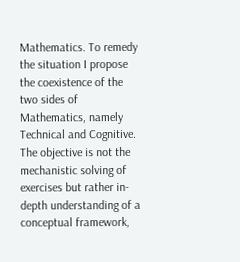Mathematics. To remedy the situation I propose the coexistence of the two sides of Mathematics, namely Technical and Cognitive. The objective is not the mechanistic solving of exercises but rather in-depth understanding of a conceptual framework,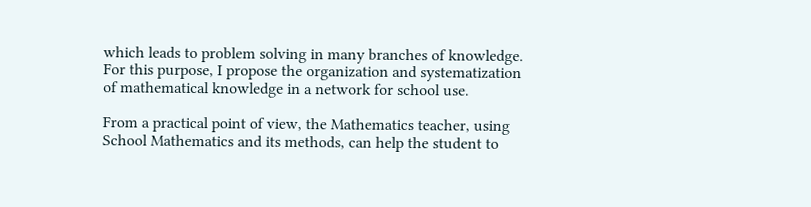which leads to problem solving in many branches of knowledge. For this purpose, I propose the organization and systematization of mathematical knowledge in a network for school use.

From a practical point of view, the Mathematics teacher, using School Mathematics and its methods, can help the student to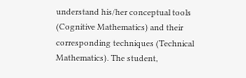understand his/her conceptual tools (Cognitive Mathematics) and their corresponding techniques (Technical Mathematics). The student,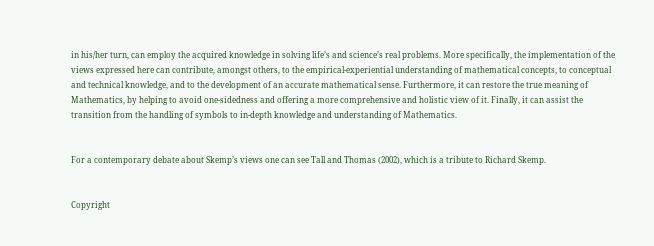in his/her turn, can employ the acquired knowledge in solving life’s and science’s real problems. More specifically, the implementation of the views expressed here can contribute, amongst others, to the empirical-experiential understanding of mathematical concepts, to conceptual and technical knowledge, and to the development of an accurate mathematical sense. Furthermore, it can restore the true meaning of Mathematics, by helping to avoid one-sidedness and offering a more comprehensive and holistic view of it. Finally, it can assist the transition from the handling of symbols to in-depth knowledge and understanding of Mathematics.


For a contemporary debate about Skemp’s views one can see Tall and Thomas (2002), which is a tribute to Richard Skemp.


Copyright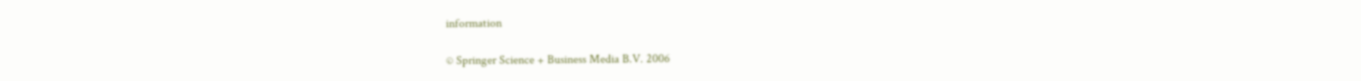information

© Springer Science + Business Media B.V. 2006